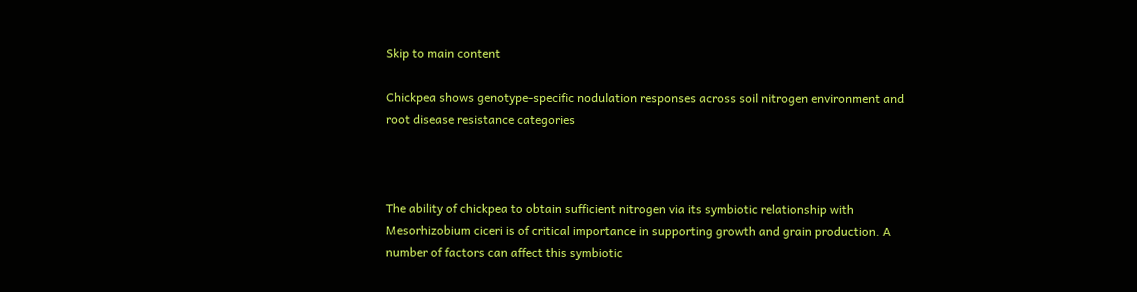Skip to main content

Chickpea shows genotype-specific nodulation responses across soil nitrogen environment and root disease resistance categories



The ability of chickpea to obtain sufficient nitrogen via its symbiotic relationship with Mesorhizobium ciceri is of critical importance in supporting growth and grain production. A number of factors can affect this symbiotic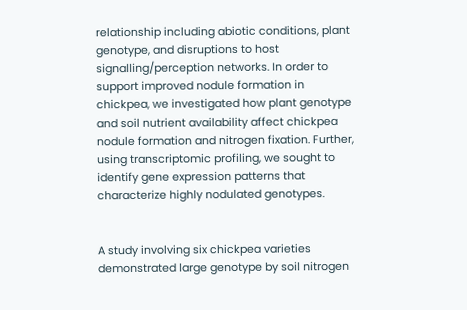relationship including abiotic conditions, plant genotype, and disruptions to host signalling/perception networks. In order to support improved nodule formation in chickpea, we investigated how plant genotype and soil nutrient availability affect chickpea nodule formation and nitrogen fixation. Further, using transcriptomic profiling, we sought to identify gene expression patterns that characterize highly nodulated genotypes.


A study involving six chickpea varieties demonstrated large genotype by soil nitrogen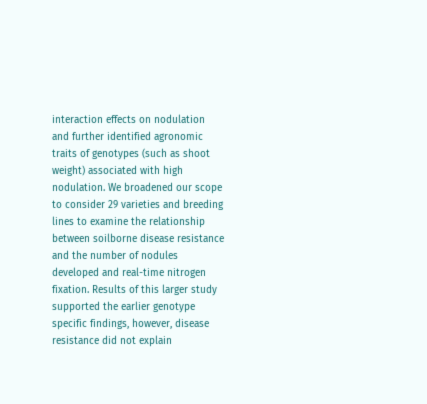interaction effects on nodulation and further identified agronomic traits of genotypes (such as shoot weight) associated with high nodulation. We broadened our scope to consider 29 varieties and breeding lines to examine the relationship between soilborne disease resistance and the number of nodules developed and real-time nitrogen fixation. Results of this larger study supported the earlier genotype specific findings, however, disease resistance did not explain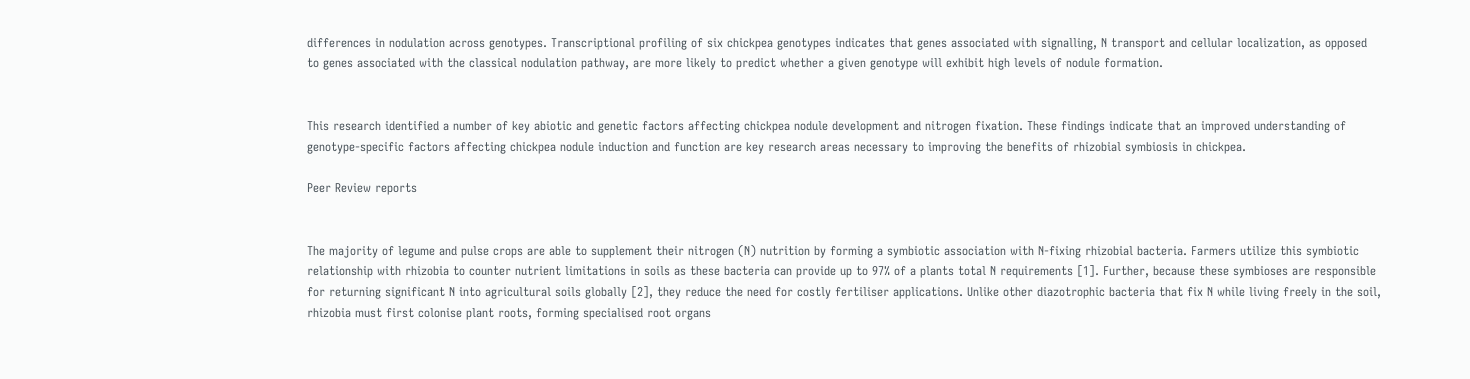differences in nodulation across genotypes. Transcriptional profiling of six chickpea genotypes indicates that genes associated with signalling, N transport and cellular localization, as opposed to genes associated with the classical nodulation pathway, are more likely to predict whether a given genotype will exhibit high levels of nodule formation.


This research identified a number of key abiotic and genetic factors affecting chickpea nodule development and nitrogen fixation. These findings indicate that an improved understanding of genotype-specific factors affecting chickpea nodule induction and function are key research areas necessary to improving the benefits of rhizobial symbiosis in chickpea.

Peer Review reports


The majority of legume and pulse crops are able to supplement their nitrogen (N) nutrition by forming a symbiotic association with N-fixing rhizobial bacteria. Farmers utilize this symbiotic relationship with rhizobia to counter nutrient limitations in soils as these bacteria can provide up to 97% of a plants total N requirements [1]. Further, because these symbioses are responsible for returning significant N into agricultural soils globally [2], they reduce the need for costly fertiliser applications. Unlike other diazotrophic bacteria that fix N while living freely in the soil, rhizobia must first colonise plant roots, forming specialised root organs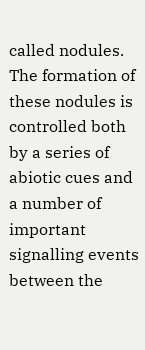called nodules. The formation of these nodules is controlled both by a series of abiotic cues and a number of important signalling events between the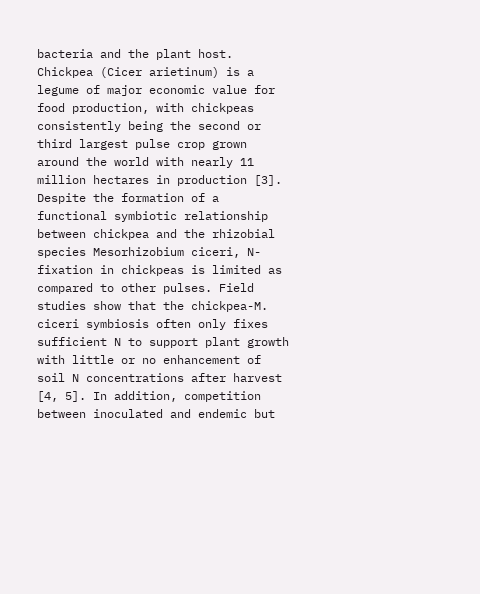bacteria and the plant host. Chickpea (Cicer arietinum) is a legume of major economic value for food production, with chickpeas consistently being the second or third largest pulse crop grown around the world with nearly 11 million hectares in production [3]. Despite the formation of a functional symbiotic relationship between chickpea and the rhizobial species Mesorhizobium ciceri, N-fixation in chickpeas is limited as compared to other pulses. Field studies show that the chickpea-M. ciceri symbiosis often only fixes sufficient N to support plant growth with little or no enhancement of soil N concentrations after harvest [4, 5]. In addition, competition between inoculated and endemic but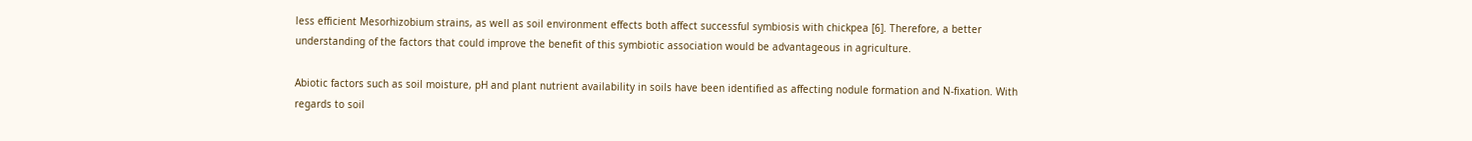less efficient Mesorhizobium strains, as well as soil environment effects both affect successful symbiosis with chickpea [6]. Therefore, a better understanding of the factors that could improve the benefit of this symbiotic association would be advantageous in agriculture.

Abiotic factors such as soil moisture, pH and plant nutrient availability in soils have been identified as affecting nodule formation and N-fixation. With regards to soil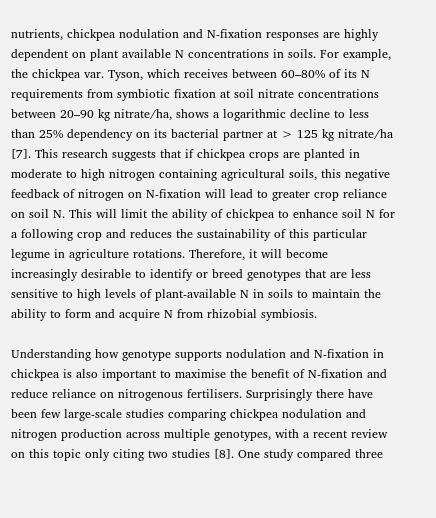nutrients, chickpea nodulation and N-fixation responses are highly dependent on plant available N concentrations in soils. For example, the chickpea var. Tyson, which receives between 60–80% of its N requirements from symbiotic fixation at soil nitrate concentrations between 20–90 kg nitrate/ha, shows a logarithmic decline to less than 25% dependency on its bacterial partner at > 125 kg nitrate/ha [7]. This research suggests that if chickpea crops are planted in moderate to high nitrogen containing agricultural soils, this negative feedback of nitrogen on N-fixation will lead to greater crop reliance on soil N. This will limit the ability of chickpea to enhance soil N for a following crop and reduces the sustainability of this particular legume in agriculture rotations. Therefore, it will become increasingly desirable to identify or breed genotypes that are less sensitive to high levels of plant-available N in soils to maintain the ability to form and acquire N from rhizobial symbiosis.

Understanding how genotype supports nodulation and N-fixation in chickpea is also important to maximise the benefit of N-fixation and reduce reliance on nitrogenous fertilisers. Surprisingly there have been few large-scale studies comparing chickpea nodulation and nitrogen production across multiple genotypes, with a recent review on this topic only citing two studies [8]. One study compared three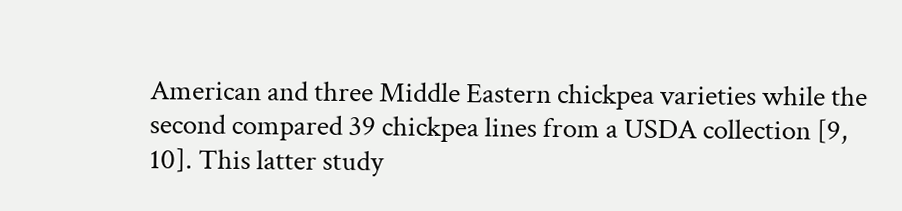American and three Middle Eastern chickpea varieties while the second compared 39 chickpea lines from a USDA collection [9, 10]. This latter study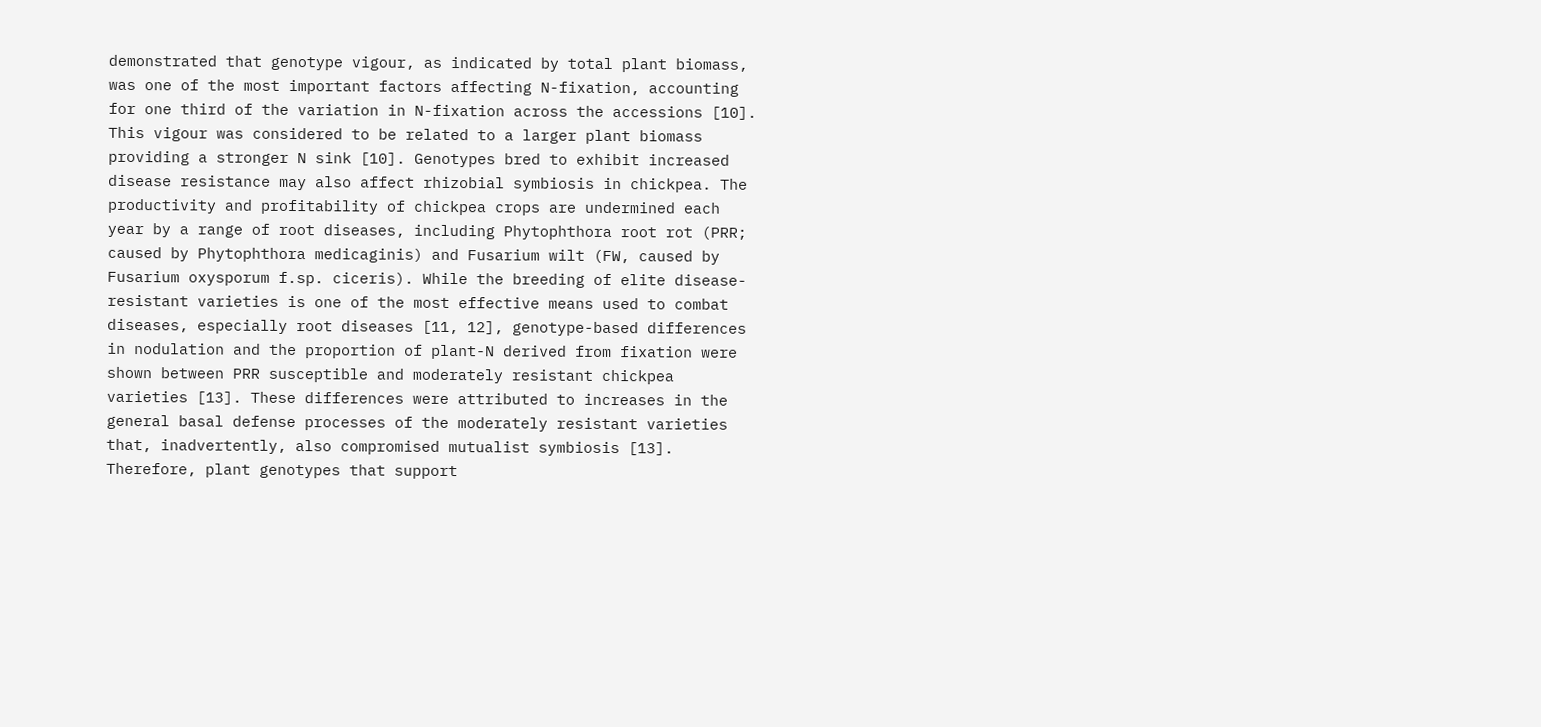demonstrated that genotype vigour, as indicated by total plant biomass, was one of the most important factors affecting N-fixation, accounting for one third of the variation in N-fixation across the accessions [10]. This vigour was considered to be related to a larger plant biomass providing a stronger N sink [10]. Genotypes bred to exhibit increased disease resistance may also affect rhizobial symbiosis in chickpea. The productivity and profitability of chickpea crops are undermined each year by a range of root diseases, including Phytophthora root rot (PRR; caused by Phytophthora medicaginis) and Fusarium wilt (FW, caused by Fusarium oxysporum f.sp. ciceris). While the breeding of elite disease-resistant varieties is one of the most effective means used to combat diseases, especially root diseases [11, 12], genotype-based differences in nodulation and the proportion of plant-N derived from fixation were shown between PRR susceptible and moderately resistant chickpea varieties [13]. These differences were attributed to increases in the general basal defense processes of the moderately resistant varieties that, inadvertently, also compromised mutualist symbiosis [13]. Therefore, plant genotypes that support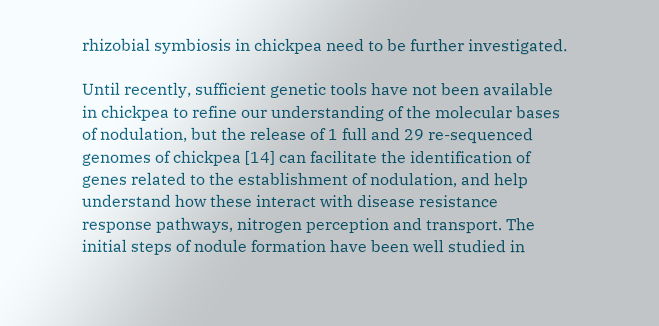rhizobial symbiosis in chickpea need to be further investigated.

Until recently, sufficient genetic tools have not been available in chickpea to refine our understanding of the molecular bases of nodulation, but the release of 1 full and 29 re-sequenced genomes of chickpea [14] can facilitate the identification of genes related to the establishment of nodulation, and help understand how these interact with disease resistance response pathways, nitrogen perception and transport. The initial steps of nodule formation have been well studied in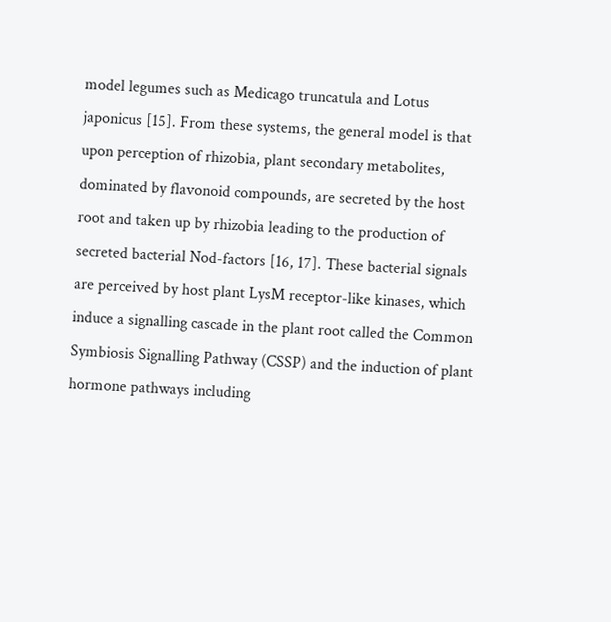model legumes such as Medicago truncatula and Lotus japonicus [15]. From these systems, the general model is that upon perception of rhizobia, plant secondary metabolites, dominated by flavonoid compounds, are secreted by the host root and taken up by rhizobia leading to the production of secreted bacterial Nod-factors [16, 17]. These bacterial signals are perceived by host plant LysM receptor-like kinases, which induce a signalling cascade in the plant root called the Common Symbiosis Signalling Pathway (CSSP) and the induction of plant hormone pathways including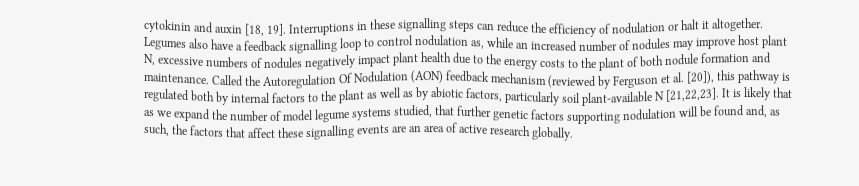cytokinin and auxin [18, 19]. Interruptions in these signalling steps can reduce the efficiency of nodulation or halt it altogether. Legumes also have a feedback signalling loop to control nodulation as, while an increased number of nodules may improve host plant N, excessive numbers of nodules negatively impact plant health due to the energy costs to the plant of both nodule formation and maintenance. Called the Autoregulation Of Nodulation (AON) feedback mechanism (reviewed by Ferguson et al. [20]), this pathway is regulated both by internal factors to the plant as well as by abiotic factors, particularly soil plant-available N [21,22,23]. It is likely that as we expand the number of model legume systems studied, that further genetic factors supporting nodulation will be found and, as such, the factors that affect these signalling events are an area of active research globally.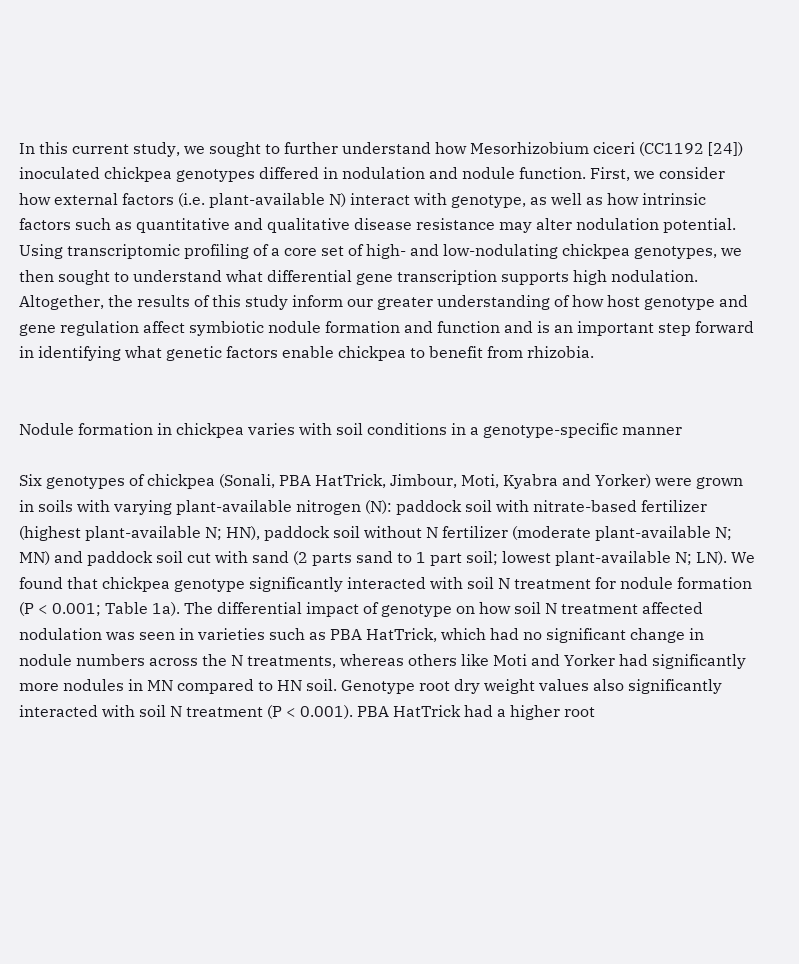In this current study, we sought to further understand how Mesorhizobium ciceri (CC1192 [24]) inoculated chickpea genotypes differed in nodulation and nodule function. First, we consider how external factors (i.e. plant-available N) interact with genotype, as well as how intrinsic factors such as quantitative and qualitative disease resistance may alter nodulation potential. Using transcriptomic profiling of a core set of high- and low-nodulating chickpea genotypes, we then sought to understand what differential gene transcription supports high nodulation. Altogether, the results of this study inform our greater understanding of how host genotype and gene regulation affect symbiotic nodule formation and function and is an important step forward in identifying what genetic factors enable chickpea to benefit from rhizobia.


Nodule formation in chickpea varies with soil conditions in a genotype-specific manner

Six genotypes of chickpea (Sonali, PBA HatTrick, Jimbour, Moti, Kyabra and Yorker) were grown in soils with varying plant-available nitrogen (N): paddock soil with nitrate-based fertilizer (highest plant-available N; HN), paddock soil without N fertilizer (moderate plant-available N; MN) and paddock soil cut with sand (2 parts sand to 1 part soil; lowest plant-available N; LN). We found that chickpea genotype significantly interacted with soil N treatment for nodule formation (P < 0.001; Table 1a). The differential impact of genotype on how soil N treatment affected nodulation was seen in varieties such as PBA HatTrick, which had no significant change in nodule numbers across the N treatments, whereas others like Moti and Yorker had significantly more nodules in MN compared to HN soil. Genotype root dry weight values also significantly interacted with soil N treatment (P < 0.001). PBA HatTrick had a higher root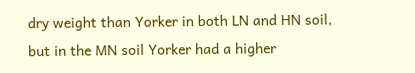dry weight than Yorker in both LN and HN soil, but in the MN soil Yorker had a higher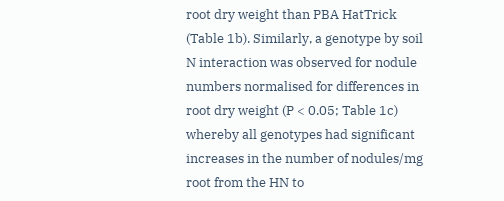root dry weight than PBA HatTrick (Table 1b). Similarly, a genotype by soil N interaction was observed for nodule numbers normalised for differences in root dry weight (P < 0.05; Table 1c) whereby all genotypes had significant increases in the number of nodules/mg root from the HN to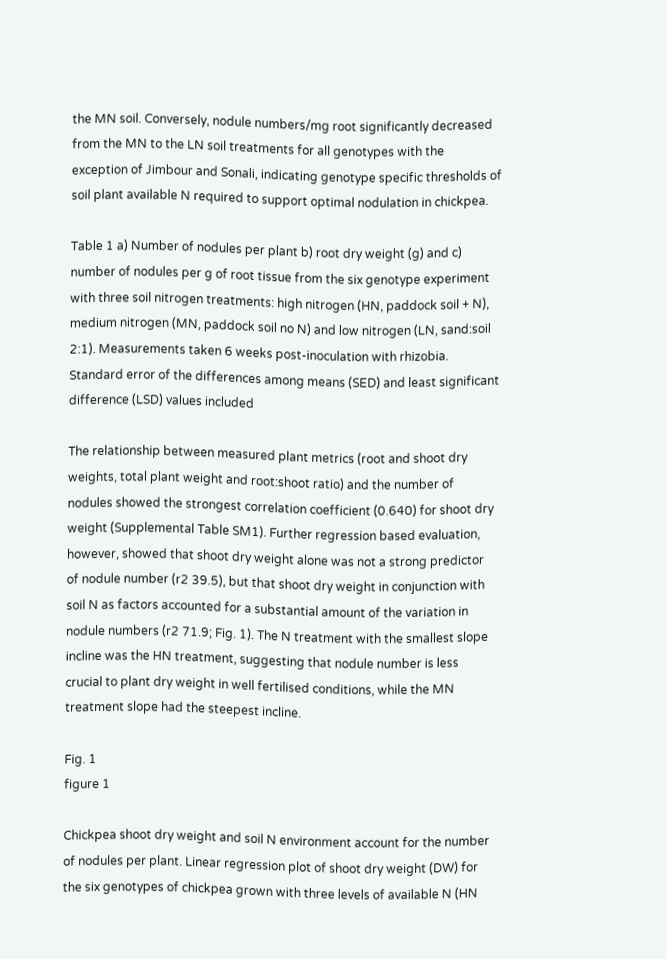the MN soil. Conversely, nodule numbers/mg root significantly decreased from the MN to the LN soil treatments for all genotypes with the exception of Jimbour and Sonali, indicating genotype specific thresholds of soil plant available N required to support optimal nodulation in chickpea.

Table 1 a) Number of nodules per plant b) root dry weight (g) and c) number of nodules per g of root tissue from the six genotype experiment with three soil nitrogen treatments: high nitrogen (HN, paddock soil + N), medium nitrogen (MN, paddock soil no N) and low nitrogen (LN, sand:soil 2:1). Measurements taken 6 weeks post-inoculation with rhizobia. Standard error of the differences among means (SED) and least significant difference (LSD) values included

The relationship between measured plant metrics (root and shoot dry weights, total plant weight and root:shoot ratio) and the number of nodules showed the strongest correlation coefficient (0.640) for shoot dry weight (Supplemental Table SM1). Further regression based evaluation, however, showed that shoot dry weight alone was not a strong predictor of nodule number (r2 39.5), but that shoot dry weight in conjunction with soil N as factors accounted for a substantial amount of the variation in nodule numbers (r2 71.9; Fig. 1). The N treatment with the smallest slope incline was the HN treatment, suggesting that nodule number is less crucial to plant dry weight in well fertilised conditions, while the MN treatment slope had the steepest incline.

Fig. 1
figure 1

Chickpea shoot dry weight and soil N environment account for the number of nodules per plant. Linear regression plot of shoot dry weight (DW) for the six genotypes of chickpea grown with three levels of available N (HN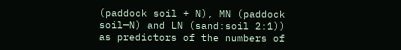(paddock soil + N), MN (paddock soil—N) and LN (sand:soil 2:1)) as predictors of the numbers of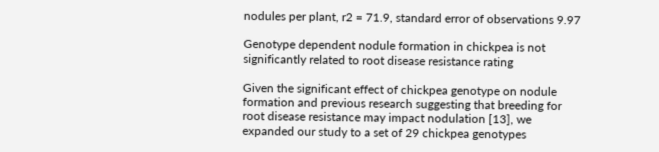nodules per plant, r2 = 71.9, standard error of observations 9.97

Genotype dependent nodule formation in chickpea is not significantly related to root disease resistance rating

Given the significant effect of chickpea genotype on nodule formation and previous research suggesting that breeding for root disease resistance may impact nodulation [13], we expanded our study to a set of 29 chickpea genotypes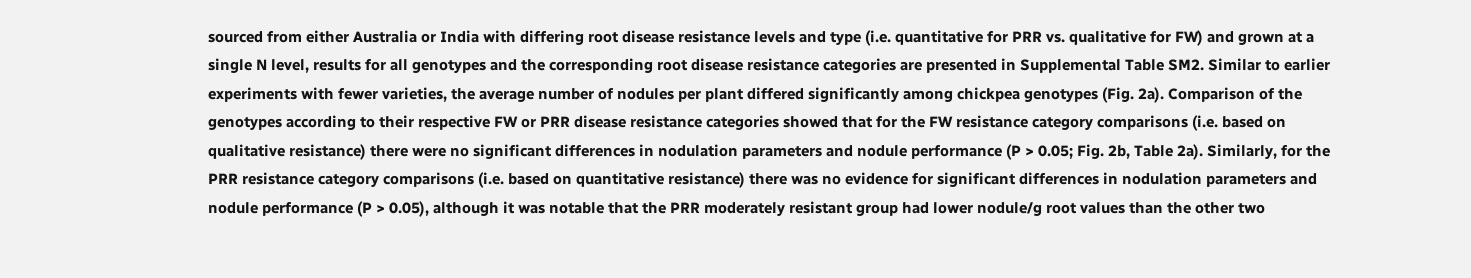sourced from either Australia or India with differing root disease resistance levels and type (i.e. quantitative for PRR vs. qualitative for FW) and grown at a single N level, results for all genotypes and the corresponding root disease resistance categories are presented in Supplemental Table SM2. Similar to earlier experiments with fewer varieties, the average number of nodules per plant differed significantly among chickpea genotypes (Fig. 2a). Comparison of the genotypes according to their respective FW or PRR disease resistance categories showed that for the FW resistance category comparisons (i.e. based on qualitative resistance) there were no significant differences in nodulation parameters and nodule performance (P > 0.05; Fig. 2b, Table 2a). Similarly, for the PRR resistance category comparisons (i.e. based on quantitative resistance) there was no evidence for significant differences in nodulation parameters and nodule performance (P > 0.05), although it was notable that the PRR moderately resistant group had lower nodule/g root values than the other two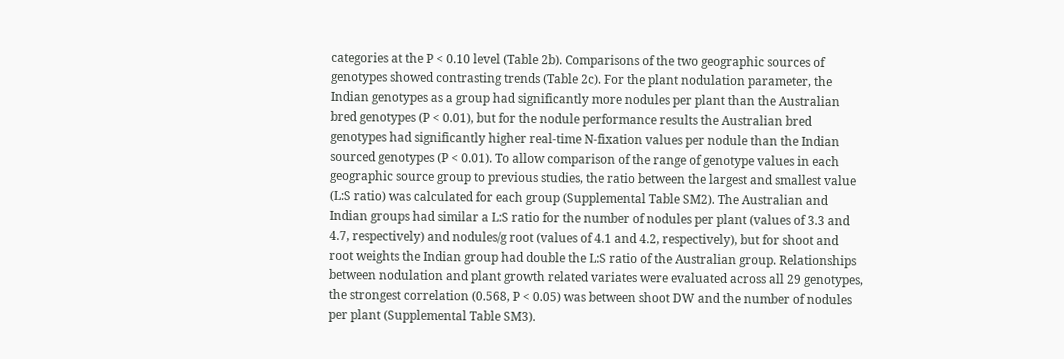categories at the P < 0.10 level (Table 2b). Comparisons of the two geographic sources of genotypes showed contrasting trends (Table 2c). For the plant nodulation parameter, the Indian genotypes as a group had significantly more nodules per plant than the Australian bred genotypes (P < 0.01), but for the nodule performance results the Australian bred genotypes had significantly higher real-time N-fixation values per nodule than the Indian sourced genotypes (P < 0.01). To allow comparison of the range of genotype values in each geographic source group to previous studies, the ratio between the largest and smallest value (L:S ratio) was calculated for each group (Supplemental Table SM2). The Australian and Indian groups had similar a L:S ratio for the number of nodules per plant (values of 3.3 and 4.7, respectively) and nodules/g root (values of 4.1 and 4.2, respectively), but for shoot and root weights the Indian group had double the L:S ratio of the Australian group. Relationships between nodulation and plant growth related variates were evaluated across all 29 genotypes, the strongest correlation (0.568, P < 0.05) was between shoot DW and the number of nodules per plant (Supplemental Table SM3).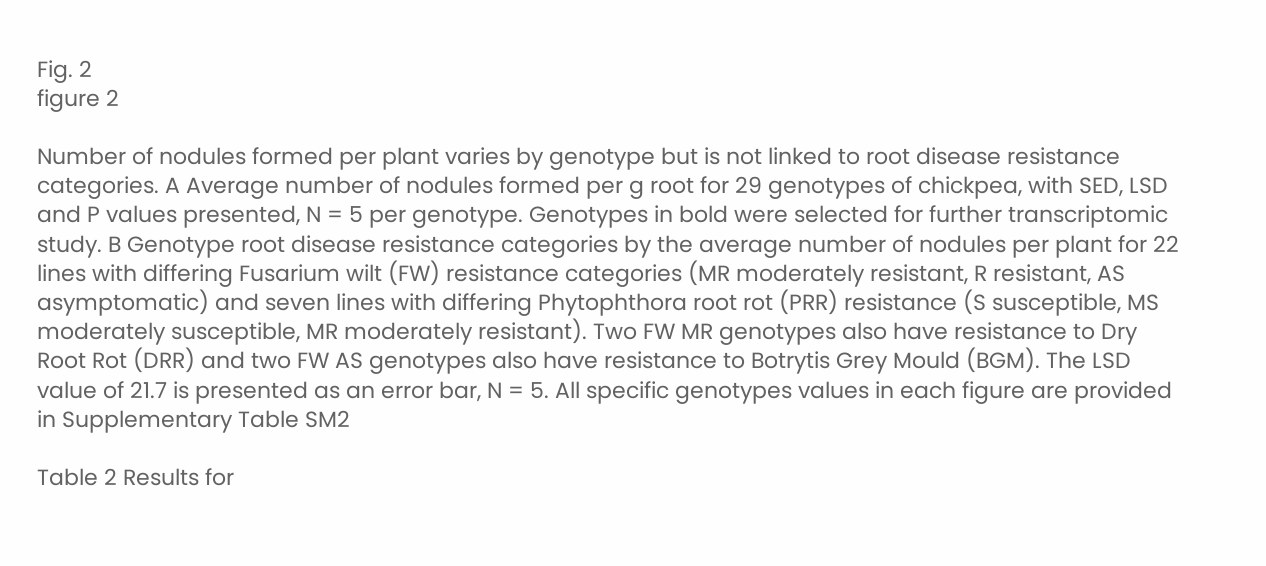Fig. 2
figure 2

Number of nodules formed per plant varies by genotype but is not linked to root disease resistance categories. A Average number of nodules formed per g root for 29 genotypes of chickpea, with SED, LSD and P values presented, N = 5 per genotype. Genotypes in bold were selected for further transcriptomic study. B Genotype root disease resistance categories by the average number of nodules per plant for 22 lines with differing Fusarium wilt (FW) resistance categories (MR moderately resistant, R resistant, AS asymptomatic) and seven lines with differing Phytophthora root rot (PRR) resistance (S susceptible, MS moderately susceptible, MR moderately resistant). Two FW MR genotypes also have resistance to Dry Root Rot (DRR) and two FW AS genotypes also have resistance to Botrytis Grey Mould (BGM). The LSD value of 21.7 is presented as an error bar, N = 5. All specific genotypes values in each figure are provided in Supplementary Table SM2

Table 2 Results for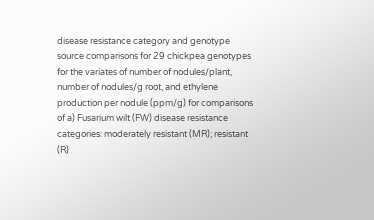disease resistance category and genotype source comparisons for 29 chickpea genotypes for the variates of number of nodules/plant, number of nodules/g root, and ethylene production per nodule (ppm/g) for comparisons of a) Fusarium wilt (FW) disease resistance categories: moderately resistant (MR); resistant (R)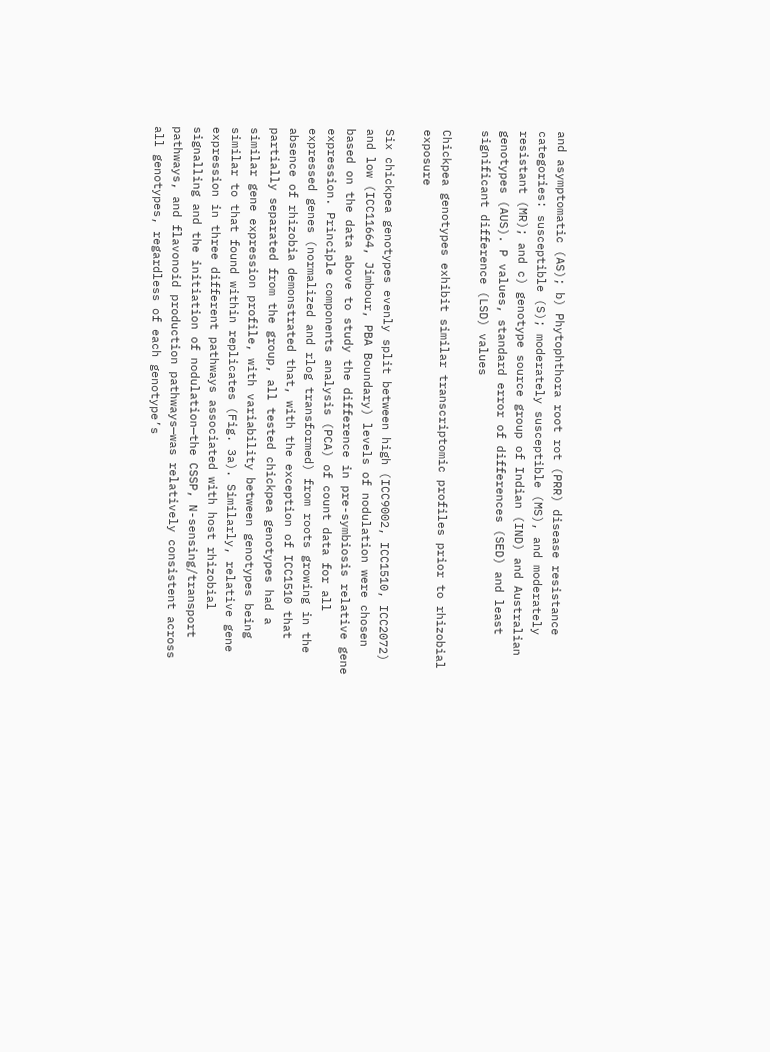and asymptomatic (AS); b) Phytophthora root rot (PRR) disease resistance categories: susceptible (S); moderately susceptible (MS), and moderately resistant (MR); and c) genotype source group of Indian (IND) and Australian genotypes (AUS). P values, standard error of differences (SED) and least significant difference (LSD) values

Chickpea genotypes exhibit similar transcriptomic profiles prior to rhizobial exposure

Six chickpea genotypes evenly split between high (ICC9002, ICC1510, ICC2072) and low (ICC11664, Jimbour, PBA Boundary) levels of nodulation were chosen based on the data above to study the difference in pre-symbiosis relative gene expression. Principle components analysis (PCA) of count data for all expressed genes (normalized and rlog transformed) from roots growing in the absence of rhizobia demonstrated that, with the exception of ICC1510 that partially separated from the group, all tested chickpea genotypes had a similar gene expression profile, with variability between genotypes being similar to that found within replicates (Fig. 3a). Similarly, relative gene expression in three different pathways associated with host rhizobial signalling and the initiation of nodulation—the CSSP, N-sensing/transport pathways, and flavonoid production pathways—was relatively consistent across all genotypes, regardless of each genotype’s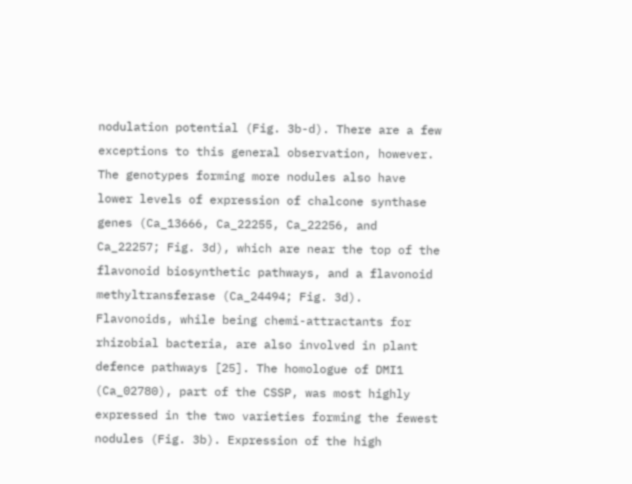nodulation potential (Fig. 3b-d). There are a few exceptions to this general observation, however. The genotypes forming more nodules also have lower levels of expression of chalcone synthase genes (Ca_13666, Ca_22255, Ca_22256, and Ca_22257; Fig. 3d), which are near the top of the flavonoid biosynthetic pathways, and a flavonoid methyltransferase (Ca_24494; Fig. 3d). Flavonoids, while being chemi-attractants for rhizobial bacteria, are also involved in plant defence pathways [25]. The homologue of DMI1 (Ca_02780), part of the CSSP, was most highly expressed in the two varieties forming the fewest nodules (Fig. 3b). Expression of the high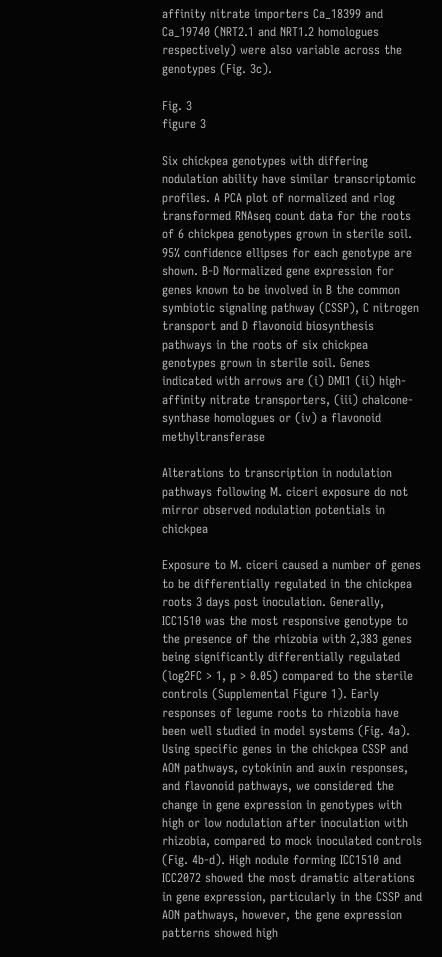affinity nitrate importers Ca_18399 and Ca_19740 (NRT2.1 and NRT1.2 homologues respectively) were also variable across the genotypes (Fig. 3c).

Fig. 3
figure 3

Six chickpea genotypes with differing nodulation ability have similar transcriptomic profiles. A PCA plot of normalized and rlog transformed RNAseq count data for the roots of 6 chickpea genotypes grown in sterile soil. 95% confidence ellipses for each genotype are shown. B-D Normalized gene expression for genes known to be involved in B the common symbiotic signaling pathway (CSSP), C nitrogen transport and D flavonoid biosynthesis pathways in the roots of six chickpea genotypes grown in sterile soil. Genes indicated with arrows are (i) DMI1 (ii) high-affinity nitrate transporters, (iii) chalcone-synthase homologues or (iv) a flavonoid methyltransferase

Alterations to transcription in nodulation pathways following M. ciceri exposure do not mirror observed nodulation potentials in chickpea

Exposure to M. ciceri caused a number of genes to be differentially regulated in the chickpea roots 3 days post inoculation. Generally, ICC1510 was the most responsive genotype to the presence of the rhizobia with 2,383 genes being significantly differentially regulated (log2FC > 1, p > 0.05) compared to the sterile controls (Supplemental Figure 1). Early responses of legume roots to rhizobia have been well studied in model systems (Fig. 4a). Using specific genes in the chickpea CSSP and AON pathways, cytokinin and auxin responses, and flavonoid pathways, we considered the change in gene expression in genotypes with high or low nodulation after inoculation with rhizobia, compared to mock inoculated controls (Fig. 4b-d). High nodule forming ICC1510 and ICC2072 showed the most dramatic alterations in gene expression, particularly in the CSSP and AON pathways, however, the gene expression patterns showed high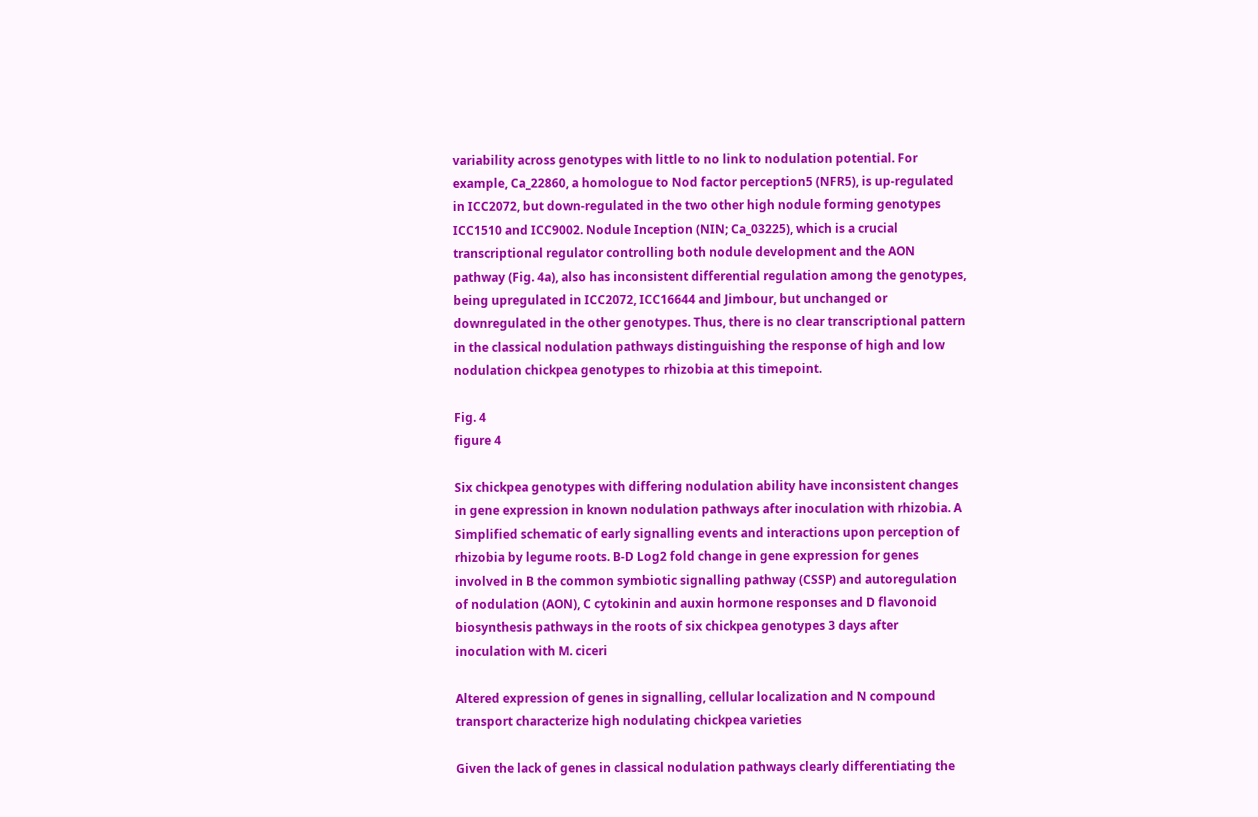variability across genotypes with little to no link to nodulation potential. For example, Ca_22860, a homologue to Nod factor perception5 (NFR5), is up-regulated in ICC2072, but down-regulated in the two other high nodule forming genotypes ICC1510 and ICC9002. Nodule Inception (NIN; Ca_03225), which is a crucial transcriptional regulator controlling both nodule development and the AON pathway (Fig. 4a), also has inconsistent differential regulation among the genotypes, being upregulated in ICC2072, ICC16644 and Jimbour, but unchanged or downregulated in the other genotypes. Thus, there is no clear transcriptional pattern in the classical nodulation pathways distinguishing the response of high and low nodulation chickpea genotypes to rhizobia at this timepoint.

Fig. 4
figure 4

Six chickpea genotypes with differing nodulation ability have inconsistent changes in gene expression in known nodulation pathways after inoculation with rhizobia. A Simplified schematic of early signalling events and interactions upon perception of rhizobia by legume roots. B-D Log2 fold change in gene expression for genes involved in B the common symbiotic signalling pathway (CSSP) and autoregulation of nodulation (AON), C cytokinin and auxin hormone responses and D flavonoid biosynthesis pathways in the roots of six chickpea genotypes 3 days after inoculation with M. ciceri

Altered expression of genes in signalling, cellular localization and N compound transport characterize high nodulating chickpea varieties

Given the lack of genes in classical nodulation pathways clearly differentiating the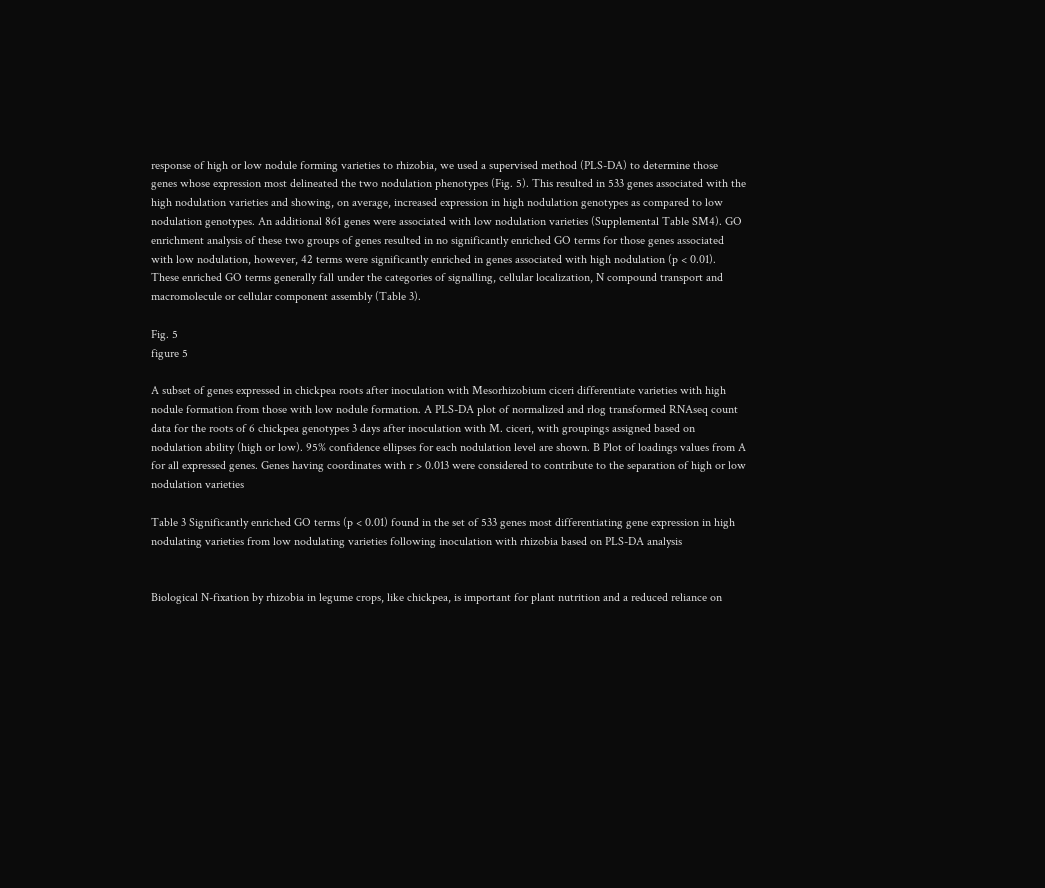response of high or low nodule forming varieties to rhizobia, we used a supervised method (PLS-DA) to determine those genes whose expression most delineated the two nodulation phenotypes (Fig. 5). This resulted in 533 genes associated with the high nodulation varieties and showing, on average, increased expression in high nodulation genotypes as compared to low nodulation genotypes. An additional 861 genes were associated with low nodulation varieties (Supplemental Table SM4). GO enrichment analysis of these two groups of genes resulted in no significantly enriched GO terms for those genes associated with low nodulation, however, 42 terms were significantly enriched in genes associated with high nodulation (p < 0.01). These enriched GO terms generally fall under the categories of signalling, cellular localization, N compound transport and macromolecule or cellular component assembly (Table 3).

Fig. 5
figure 5

A subset of genes expressed in chickpea roots after inoculation with Mesorhizobium ciceri differentiate varieties with high nodule formation from those with low nodule formation. A PLS-DA plot of normalized and rlog transformed RNAseq count data for the roots of 6 chickpea genotypes 3 days after inoculation with M. ciceri, with groupings assigned based on nodulation ability (high or low). 95% confidence ellipses for each nodulation level are shown. B Plot of loadings values from A for all expressed genes. Genes having coordinates with r > 0.013 were considered to contribute to the separation of high or low nodulation varieties

Table 3 Significantly enriched GO terms (p < 0.01) found in the set of 533 genes most differentiating gene expression in high nodulating varieties from low nodulating varieties following inoculation with rhizobia based on PLS-DA analysis


Biological N-fixation by rhizobia in legume crops, like chickpea, is important for plant nutrition and a reduced reliance on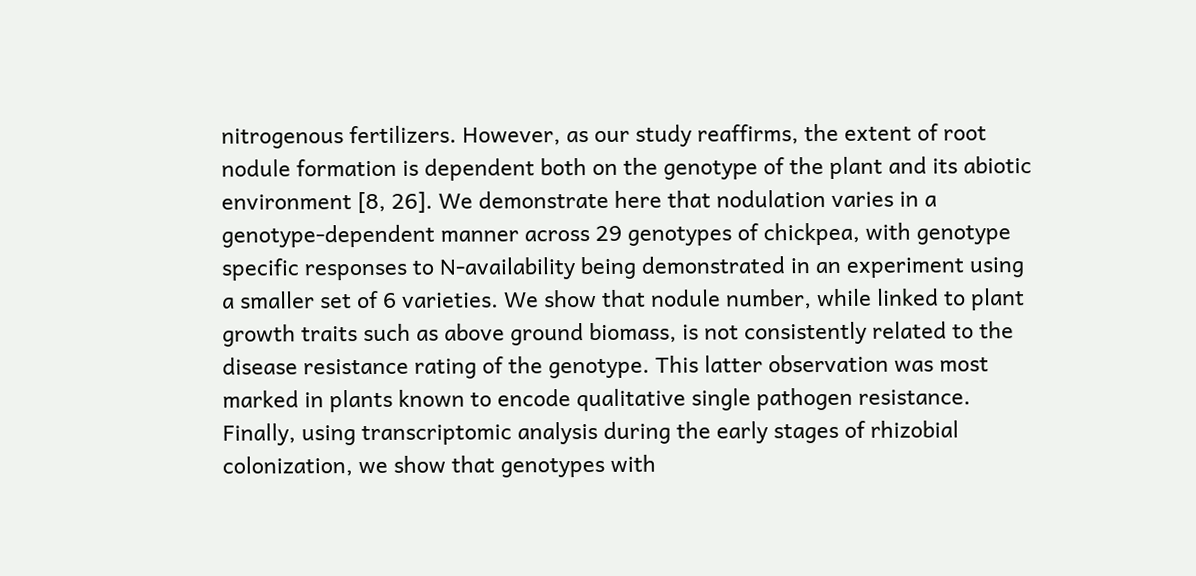nitrogenous fertilizers. However, as our study reaffirms, the extent of root nodule formation is dependent both on the genotype of the plant and its abiotic environment [8, 26]. We demonstrate here that nodulation varies in a genotype-dependent manner across 29 genotypes of chickpea, with genotype specific responses to N-availability being demonstrated in an experiment using a smaller set of 6 varieties. We show that nodule number, while linked to plant growth traits such as above ground biomass, is not consistently related to the disease resistance rating of the genotype. This latter observation was most marked in plants known to encode qualitative single pathogen resistance. Finally, using transcriptomic analysis during the early stages of rhizobial colonization, we show that genotypes with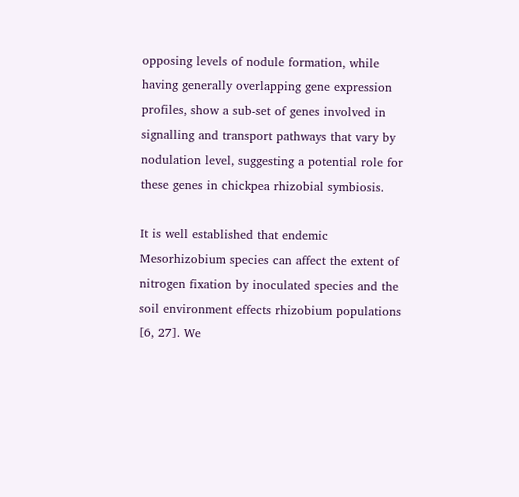opposing levels of nodule formation, while having generally overlapping gene expression profiles, show a sub-set of genes involved in signalling and transport pathways that vary by nodulation level, suggesting a potential role for these genes in chickpea rhizobial symbiosis.

It is well established that endemic Mesorhizobium species can affect the extent of nitrogen fixation by inoculated species and the soil environment effects rhizobium populations [6, 27]. We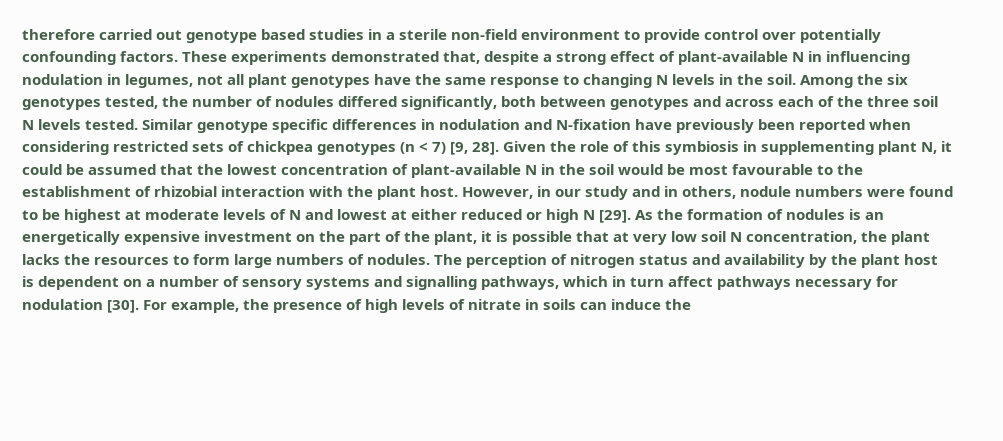therefore carried out genotype based studies in a sterile non-field environment to provide control over potentially confounding factors. These experiments demonstrated that, despite a strong effect of plant-available N in influencing nodulation in legumes, not all plant genotypes have the same response to changing N levels in the soil. Among the six genotypes tested, the number of nodules differed significantly, both between genotypes and across each of the three soil N levels tested. Similar genotype specific differences in nodulation and N-fixation have previously been reported when considering restricted sets of chickpea genotypes (n < 7) [9, 28]. Given the role of this symbiosis in supplementing plant N, it could be assumed that the lowest concentration of plant-available N in the soil would be most favourable to the establishment of rhizobial interaction with the plant host. However, in our study and in others, nodule numbers were found to be highest at moderate levels of N and lowest at either reduced or high N [29]. As the formation of nodules is an energetically expensive investment on the part of the plant, it is possible that at very low soil N concentration, the plant lacks the resources to form large numbers of nodules. The perception of nitrogen status and availability by the plant host is dependent on a number of sensory systems and signalling pathways, which in turn affect pathways necessary for nodulation [30]. For example, the presence of high levels of nitrate in soils can induce the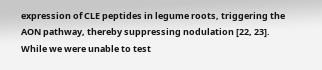expression of CLE peptides in legume roots, triggering the AON pathway, thereby suppressing nodulation [22, 23]. While we were unable to test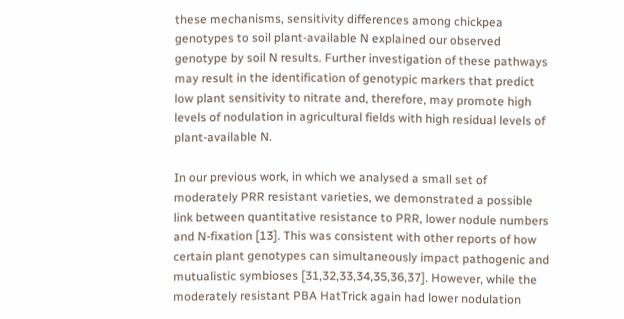these mechanisms, sensitivity differences among chickpea genotypes to soil plant-available N explained our observed genotype by soil N results. Further investigation of these pathways may result in the identification of genotypic markers that predict low plant sensitivity to nitrate and, therefore, may promote high levels of nodulation in agricultural fields with high residual levels of plant-available N.

In our previous work, in which we analysed a small set of moderately PRR resistant varieties, we demonstrated a possible link between quantitative resistance to PRR, lower nodule numbers and N-fixation [13]. This was consistent with other reports of how certain plant genotypes can simultaneously impact pathogenic and mutualistic symbioses [31,32,33,34,35,36,37]. However, while the moderately resistant PBA HatTrick again had lower nodulation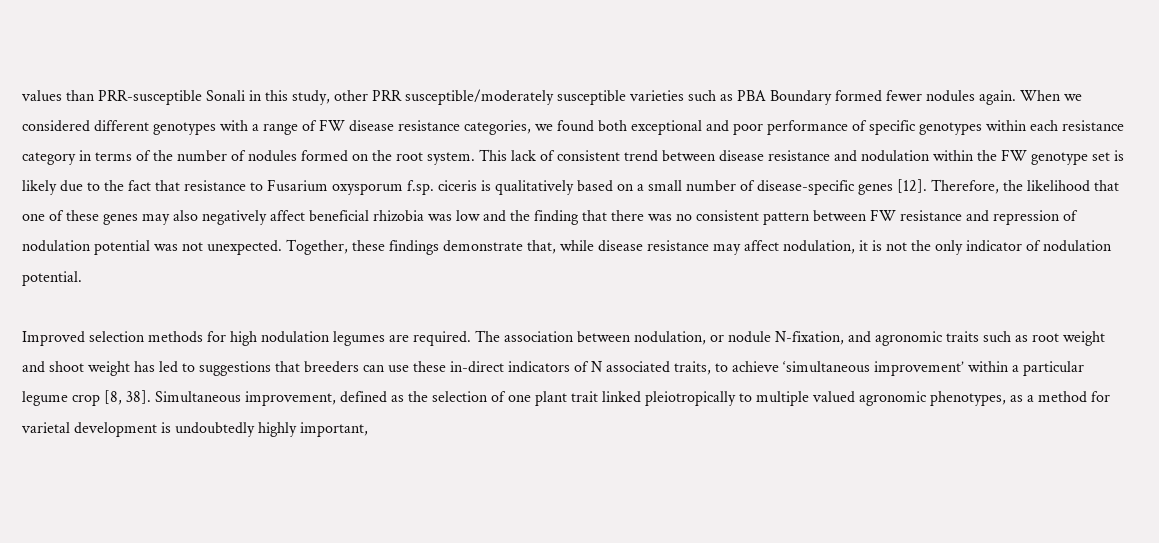values than PRR-susceptible Sonali in this study, other PRR susceptible/moderately susceptible varieties such as PBA Boundary formed fewer nodules again. When we considered different genotypes with a range of FW disease resistance categories, we found both exceptional and poor performance of specific genotypes within each resistance category in terms of the number of nodules formed on the root system. This lack of consistent trend between disease resistance and nodulation within the FW genotype set is likely due to the fact that resistance to Fusarium oxysporum f.sp. ciceris is qualitatively based on a small number of disease-specific genes [12]. Therefore, the likelihood that one of these genes may also negatively affect beneficial rhizobia was low and the finding that there was no consistent pattern between FW resistance and repression of nodulation potential was not unexpected. Together, these findings demonstrate that, while disease resistance may affect nodulation, it is not the only indicator of nodulation potential.

Improved selection methods for high nodulation legumes are required. The association between nodulation, or nodule N-fixation, and agronomic traits such as root weight and shoot weight has led to suggestions that breeders can use these in-direct indicators of N associated traits, to achieve ‘simultaneous improvement’ within a particular legume crop [8, 38]. Simultaneous improvement, defined as the selection of one plant trait linked pleiotropically to multiple valued agronomic phenotypes, as a method for varietal development is undoubtedly highly important,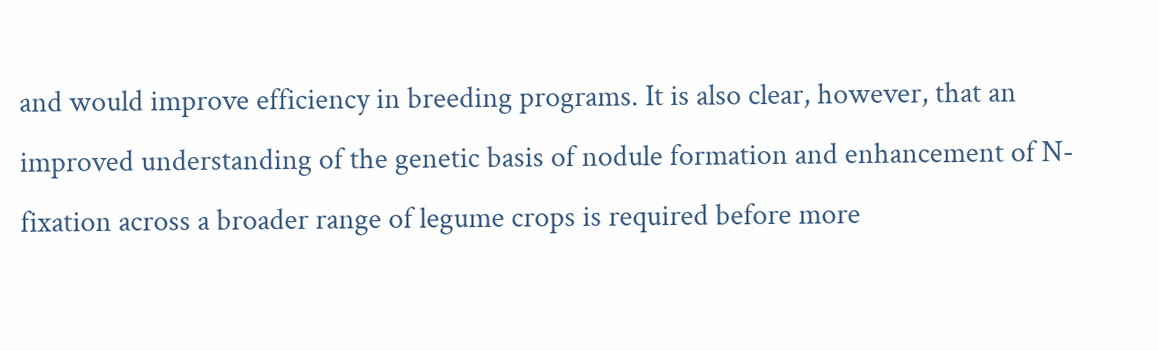and would improve efficiency in breeding programs. It is also clear, however, that an improved understanding of the genetic basis of nodule formation and enhancement of N-fixation across a broader range of legume crops is required before more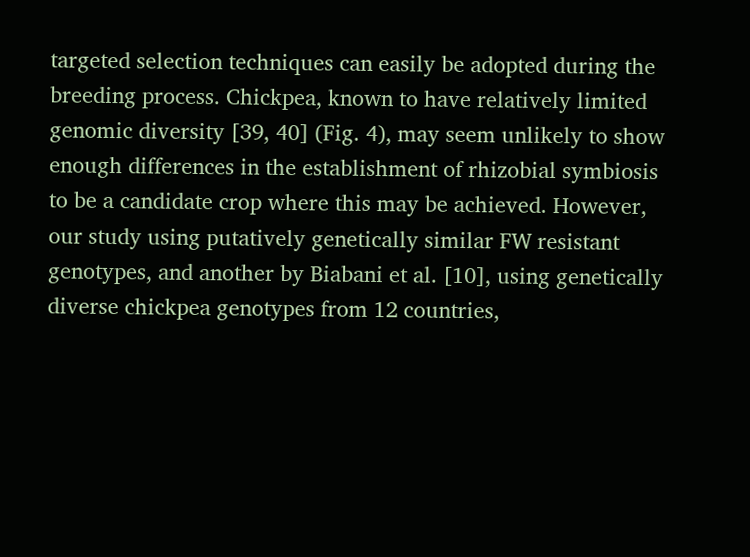targeted selection techniques can easily be adopted during the breeding process. Chickpea, known to have relatively limited genomic diversity [39, 40] (Fig. 4), may seem unlikely to show enough differences in the establishment of rhizobial symbiosis to be a candidate crop where this may be achieved. However, our study using putatively genetically similar FW resistant genotypes, and another by Biabani et al. [10], using genetically diverse chickpea genotypes from 12 countries,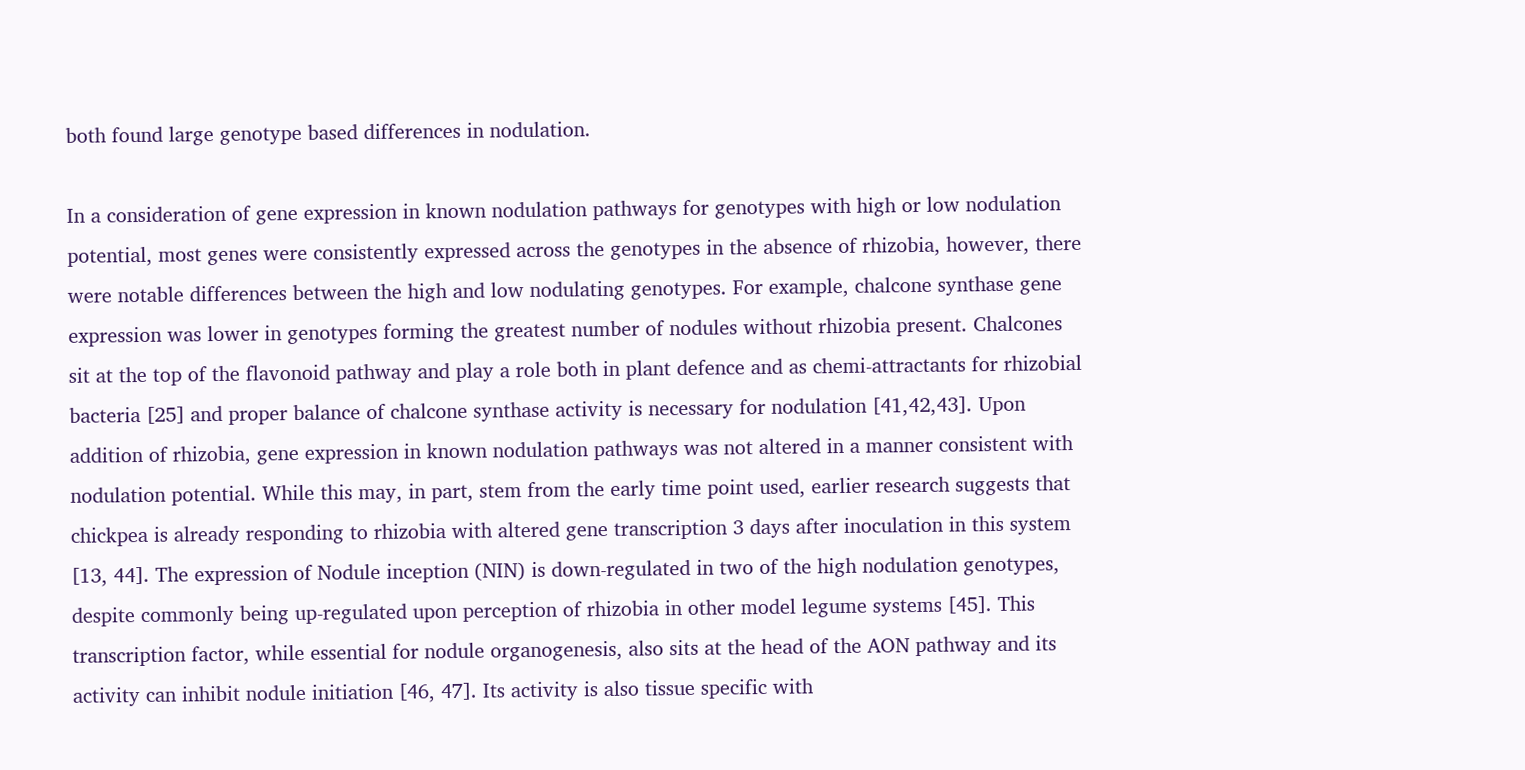both found large genotype based differences in nodulation.

In a consideration of gene expression in known nodulation pathways for genotypes with high or low nodulation potential, most genes were consistently expressed across the genotypes in the absence of rhizobia, however, there were notable differences between the high and low nodulating genotypes. For example, chalcone synthase gene expression was lower in genotypes forming the greatest number of nodules without rhizobia present. Chalcones sit at the top of the flavonoid pathway and play a role both in plant defence and as chemi-attractants for rhizobial bacteria [25] and proper balance of chalcone synthase activity is necessary for nodulation [41,42,43]. Upon addition of rhizobia, gene expression in known nodulation pathways was not altered in a manner consistent with nodulation potential. While this may, in part, stem from the early time point used, earlier research suggests that chickpea is already responding to rhizobia with altered gene transcription 3 days after inoculation in this system [13, 44]. The expression of Nodule inception (NIN) is down-regulated in two of the high nodulation genotypes, despite commonly being up-regulated upon perception of rhizobia in other model legume systems [45]. This transcription factor, while essential for nodule organogenesis, also sits at the head of the AON pathway and its activity can inhibit nodule initiation [46, 47]. Its activity is also tissue specific with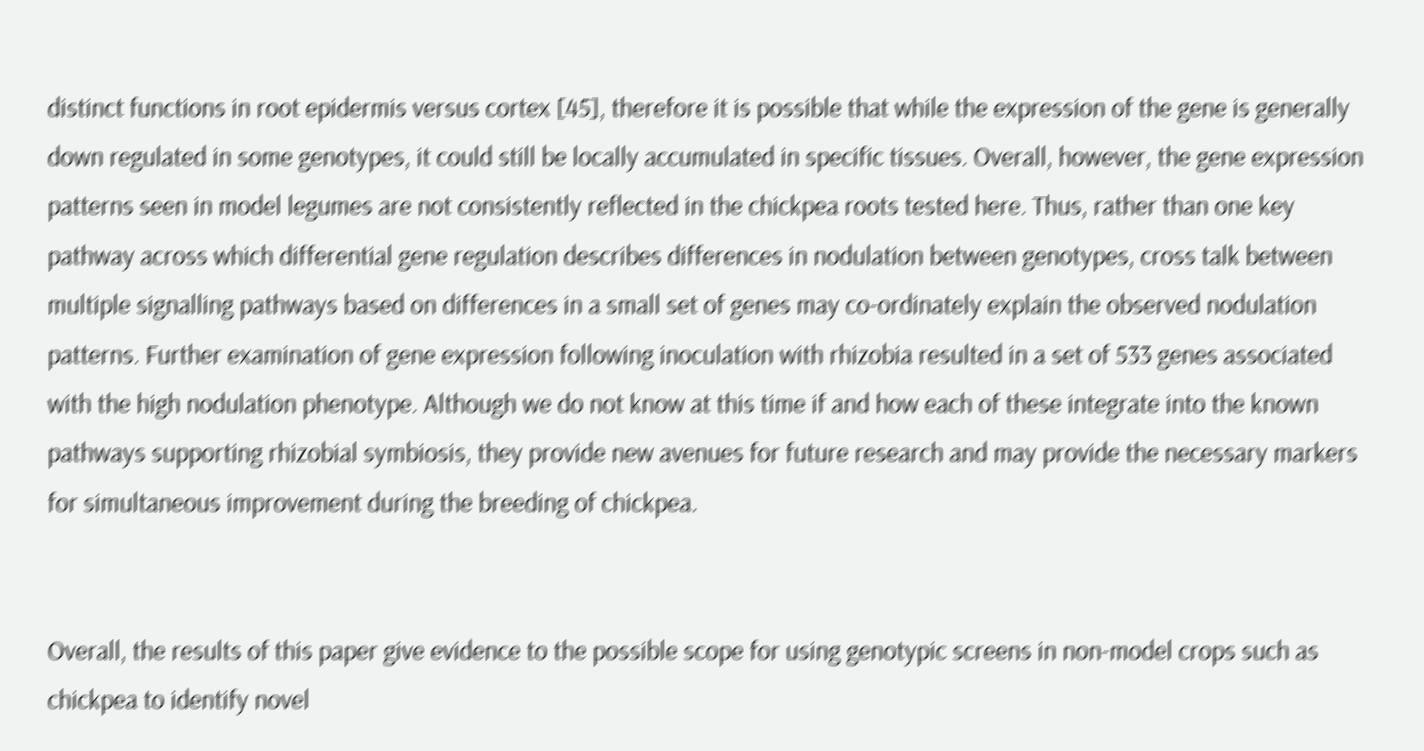distinct functions in root epidermis versus cortex [45], therefore it is possible that while the expression of the gene is generally down regulated in some genotypes, it could still be locally accumulated in specific tissues. Overall, however, the gene expression patterns seen in model legumes are not consistently reflected in the chickpea roots tested here. Thus, rather than one key pathway across which differential gene regulation describes differences in nodulation between genotypes, cross talk between multiple signalling pathways based on differences in a small set of genes may co-ordinately explain the observed nodulation patterns. Further examination of gene expression following inoculation with rhizobia resulted in a set of 533 genes associated with the high nodulation phenotype. Although we do not know at this time if and how each of these integrate into the known pathways supporting rhizobial symbiosis, they provide new avenues for future research and may provide the necessary markers for simultaneous improvement during the breeding of chickpea.


Overall, the results of this paper give evidence to the possible scope for using genotypic screens in non-model crops such as chickpea to identify novel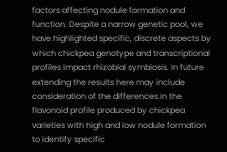factors affecting nodule formation and function. Despite a narrow genetic pool, we have highlighted specific, discrete aspects by which chickpea genotype and transcriptional profiles impact rhizobial symbiosis. In future extending the results here may include consideration of the differences in the flavonoid profile produced by chickpea varieties with high and low nodule formation to identify specific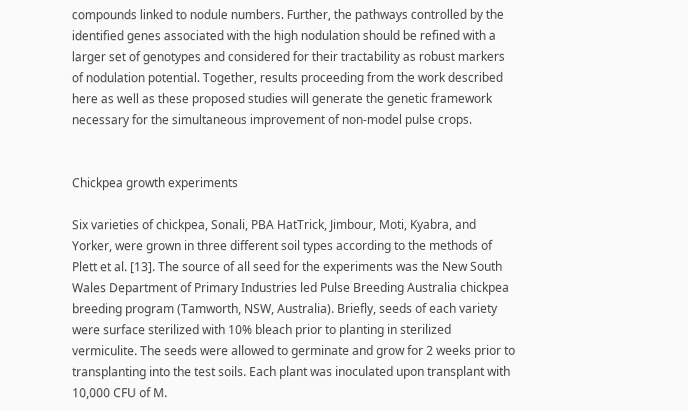compounds linked to nodule numbers. Further, the pathways controlled by the identified genes associated with the high nodulation should be refined with a larger set of genotypes and considered for their tractability as robust markers of nodulation potential. Together, results proceeding from the work described here as well as these proposed studies will generate the genetic framework necessary for the simultaneous improvement of non-model pulse crops.


Chickpea growth experiments

Six varieties of chickpea, Sonali, PBA HatTrick, Jimbour, Moti, Kyabra, and Yorker, were grown in three different soil types according to the methods of Plett et al. [13]. The source of all seed for the experiments was the New South Wales Department of Primary Industries led Pulse Breeding Australia chickpea breeding program (Tamworth, NSW, Australia). Briefly, seeds of each variety were surface sterilized with 10% bleach prior to planting in sterilized vermiculite. The seeds were allowed to germinate and grow for 2 weeks prior to transplanting into the test soils. Each plant was inoculated upon transplant with 10,000 CFU of M.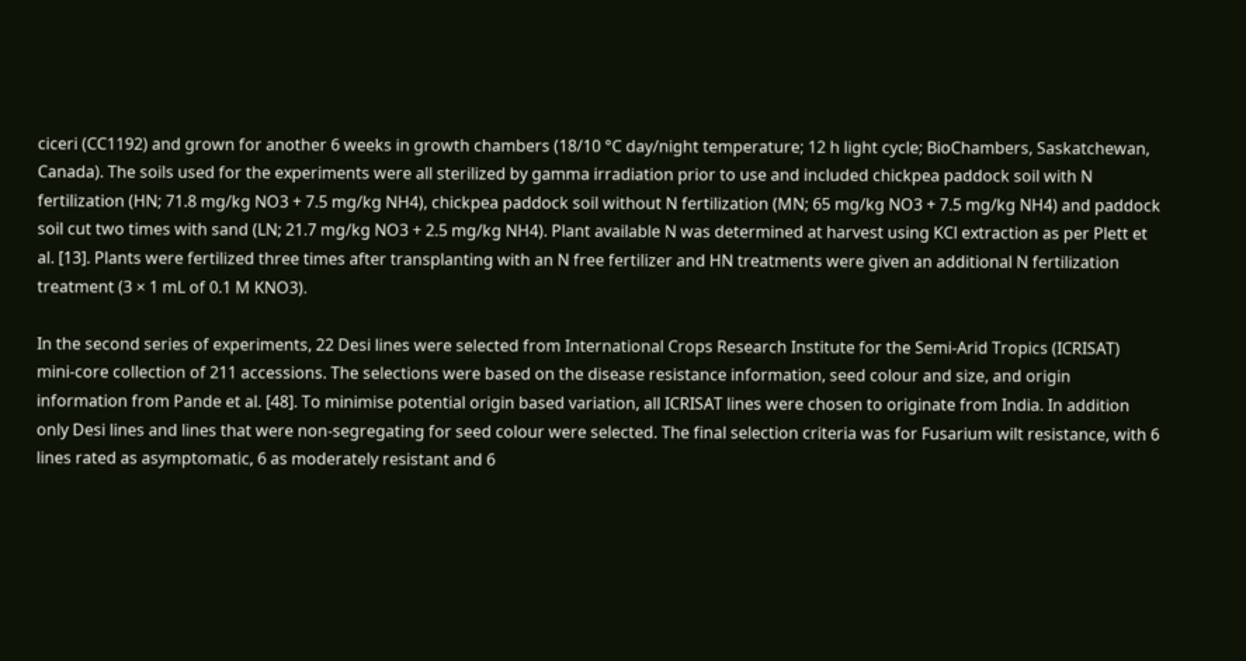ciceri (CC1192) and grown for another 6 weeks in growth chambers (18/10 °C day/night temperature; 12 h light cycle; BioChambers, Saskatchewan, Canada). The soils used for the experiments were all sterilized by gamma irradiation prior to use and included chickpea paddock soil with N fertilization (HN; 71.8 mg/kg NO3 + 7.5 mg/kg NH4), chickpea paddock soil without N fertilization (MN; 65 mg/kg NO3 + 7.5 mg/kg NH4) and paddock soil cut two times with sand (LN; 21.7 mg/kg NO3 + 2.5 mg/kg NH4). Plant available N was determined at harvest using KCl extraction as per Plett et al. [13]. Plants were fertilized three times after transplanting with an N free fertilizer and HN treatments were given an additional N fertilization treatment (3 × 1 mL of 0.1 M KNO3).

In the second series of experiments, 22 Desi lines were selected from International Crops Research Institute for the Semi-Arid Tropics (ICRISAT) mini-core collection of 211 accessions. The selections were based on the disease resistance information, seed colour and size, and origin information from Pande et al. [48]. To minimise potential origin based variation, all ICRISAT lines were chosen to originate from India. In addition only Desi lines and lines that were non-segregating for seed colour were selected. The final selection criteria was for Fusarium wilt resistance, with 6 lines rated as asymptomatic, 6 as moderately resistant and 6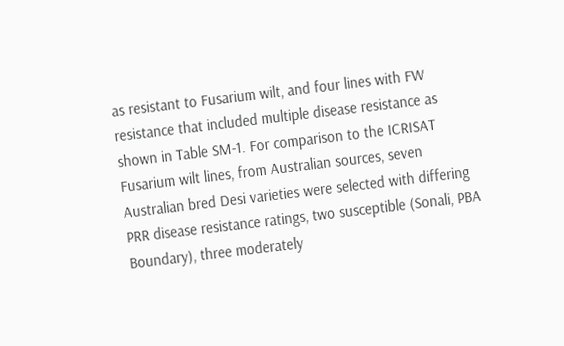as resistant to Fusarium wilt, and four lines with FW resistance that included multiple disease resistance as shown in Table SM-1. For comparison to the ICRISAT Fusarium wilt lines, from Australian sources, seven Australian bred Desi varieties were selected with differing PRR disease resistance ratings, two susceptible (Sonali, PBA Boundary), three moderately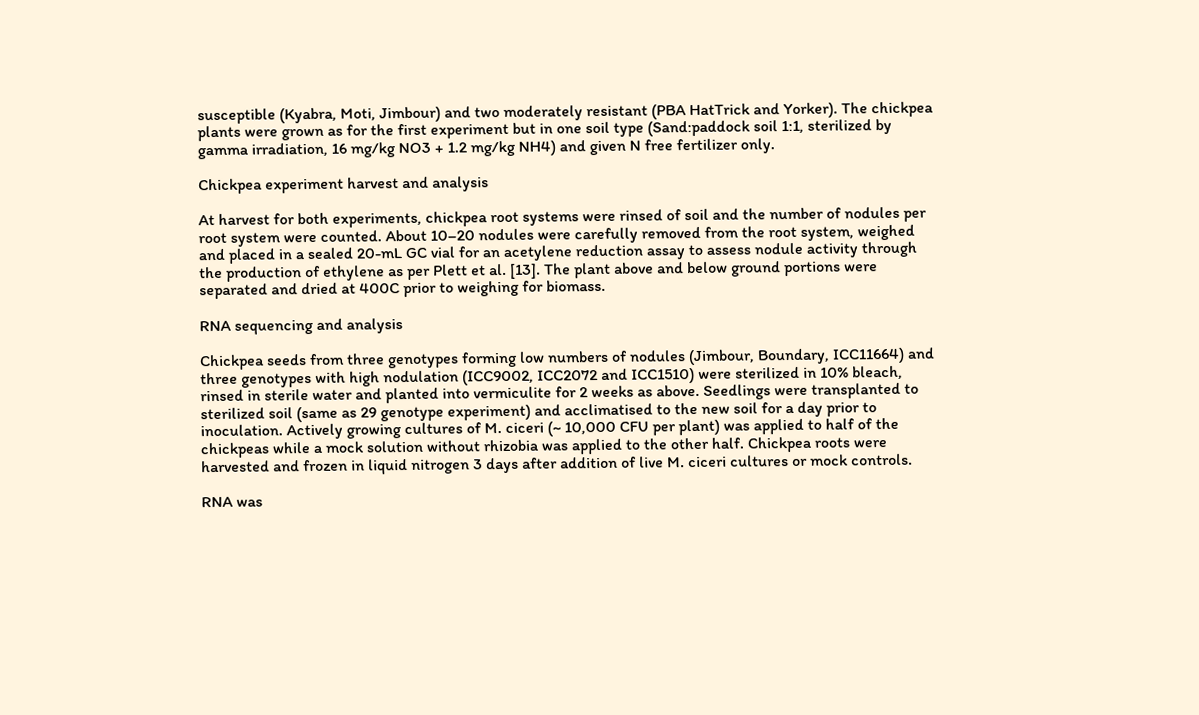susceptible (Kyabra, Moti, Jimbour) and two moderately resistant (PBA HatTrick and Yorker). The chickpea plants were grown as for the first experiment but in one soil type (Sand:paddock soil 1:1, sterilized by gamma irradiation, 16 mg/kg NO3 + 1.2 mg/kg NH4) and given N free fertilizer only.

Chickpea experiment harvest and analysis

At harvest for both experiments, chickpea root systems were rinsed of soil and the number of nodules per root system were counted. About 10–20 nodules were carefully removed from the root system, weighed and placed in a sealed 20-mL GC vial for an acetylene reduction assay to assess nodule activity through the production of ethylene as per Plett et al. [13]. The plant above and below ground portions were separated and dried at 400C prior to weighing for biomass.

RNA sequencing and analysis

Chickpea seeds from three genotypes forming low numbers of nodules (Jimbour, Boundary, ICC11664) and three genotypes with high nodulation (ICC9002, ICC2072 and ICC1510) were sterilized in 10% bleach, rinsed in sterile water and planted into vermiculite for 2 weeks as above. Seedlings were transplanted to sterilized soil (same as 29 genotype experiment) and acclimatised to the new soil for a day prior to inoculation. Actively growing cultures of M. ciceri (~ 10,000 CFU per plant) was applied to half of the chickpeas while a mock solution without rhizobia was applied to the other half. Chickpea roots were harvested and frozen in liquid nitrogen 3 days after addition of live M. ciceri cultures or mock controls.

RNA was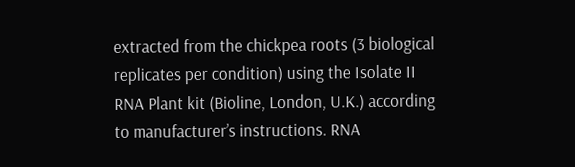extracted from the chickpea roots (3 biological replicates per condition) using the Isolate II RNA Plant kit (Bioline, London, U.K.) according to manufacturer’s instructions. RNA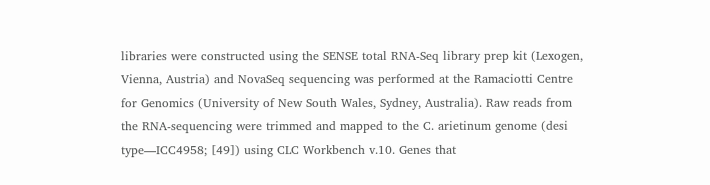libraries were constructed using the SENSE total RNA-Seq library prep kit (Lexogen, Vienna, Austria) and NovaSeq sequencing was performed at the Ramaciotti Centre for Genomics (University of New South Wales, Sydney, Australia). Raw reads from the RNA-sequencing were trimmed and mapped to the C. arietinum genome (desi type—ICC4958; [49]) using CLC Workbench v.10. Genes that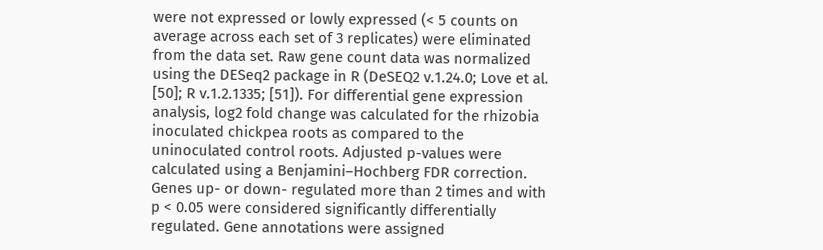were not expressed or lowly expressed (< 5 counts on average across each set of 3 replicates) were eliminated from the data set. Raw gene count data was normalized using the DESeq2 package in R (DeSEQ2 v.1.24.0; Love et al. [50]; R v.1.2.1335; [51]). For differential gene expression analysis, log2 fold change was calculated for the rhizobia inoculated chickpea roots as compared to the uninoculated control roots. Adjusted p-values were calculated using a Benjamini–Hochberg FDR correction. Genes up- or down- regulated more than 2 times and with p < 0.05 were considered significantly differentially regulated. Gene annotations were assigned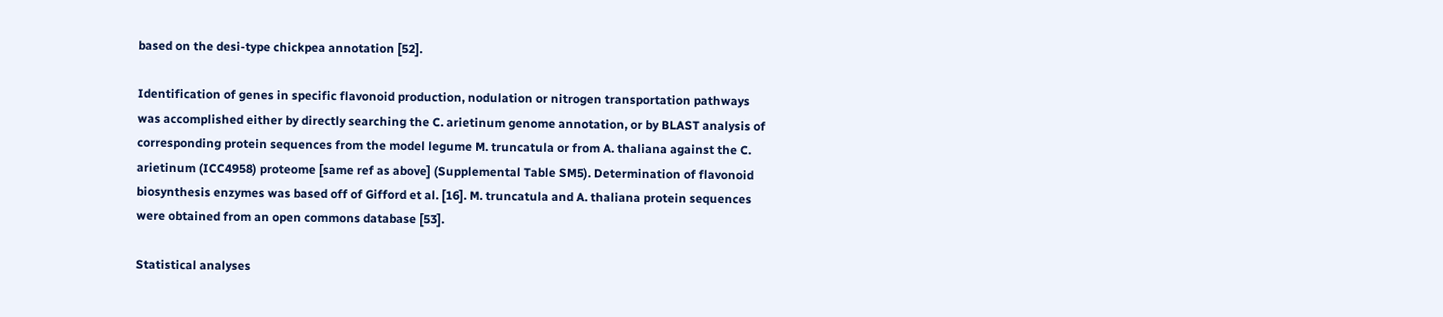based on the desi-type chickpea annotation [52].

Identification of genes in specific flavonoid production, nodulation or nitrogen transportation pathways was accomplished either by directly searching the C. arietinum genome annotation, or by BLAST analysis of corresponding protein sequences from the model legume M. truncatula or from A. thaliana against the C. arietinum (ICC4958) proteome [same ref as above] (Supplemental Table SM5). Determination of flavonoid biosynthesis enzymes was based off of Gifford et al. [16]. M. truncatula and A. thaliana protein sequences were obtained from an open commons database [53].

Statistical analyses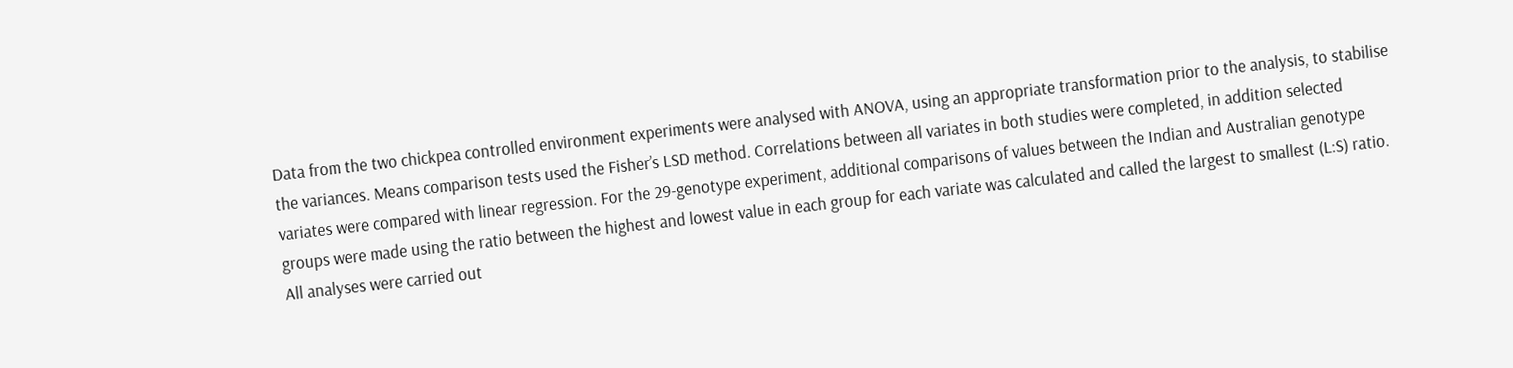Data from the two chickpea controlled environment experiments were analysed with ANOVA, using an appropriate transformation prior to the analysis, to stabilise the variances. Means comparison tests used the Fisher’s LSD method. Correlations between all variates in both studies were completed, in addition selected variates were compared with linear regression. For the 29-genotype experiment, additional comparisons of values between the Indian and Australian genotype groups were made using the ratio between the highest and lowest value in each group for each variate was calculated and called the largest to smallest (L:S) ratio. All analyses were carried out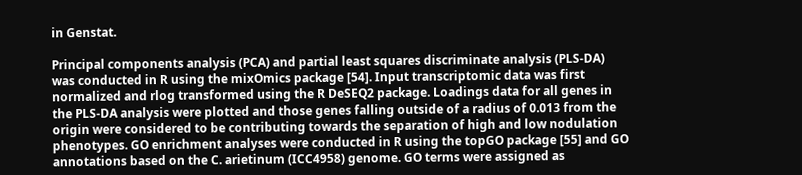in Genstat.

Principal components analysis (PCA) and partial least squares discriminate analysis (PLS-DA) was conducted in R using the mixOmics package [54]. Input transcriptomic data was first normalized and rlog transformed using the R DeSEQ2 package. Loadings data for all genes in the PLS-DA analysis were plotted and those genes falling outside of a radius of 0.013 from the origin were considered to be contributing towards the separation of high and low nodulation phenotypes. GO enrichment analyses were conducted in R using the topGO package [55] and GO annotations based on the C. arietinum (ICC4958) genome. GO terms were assigned as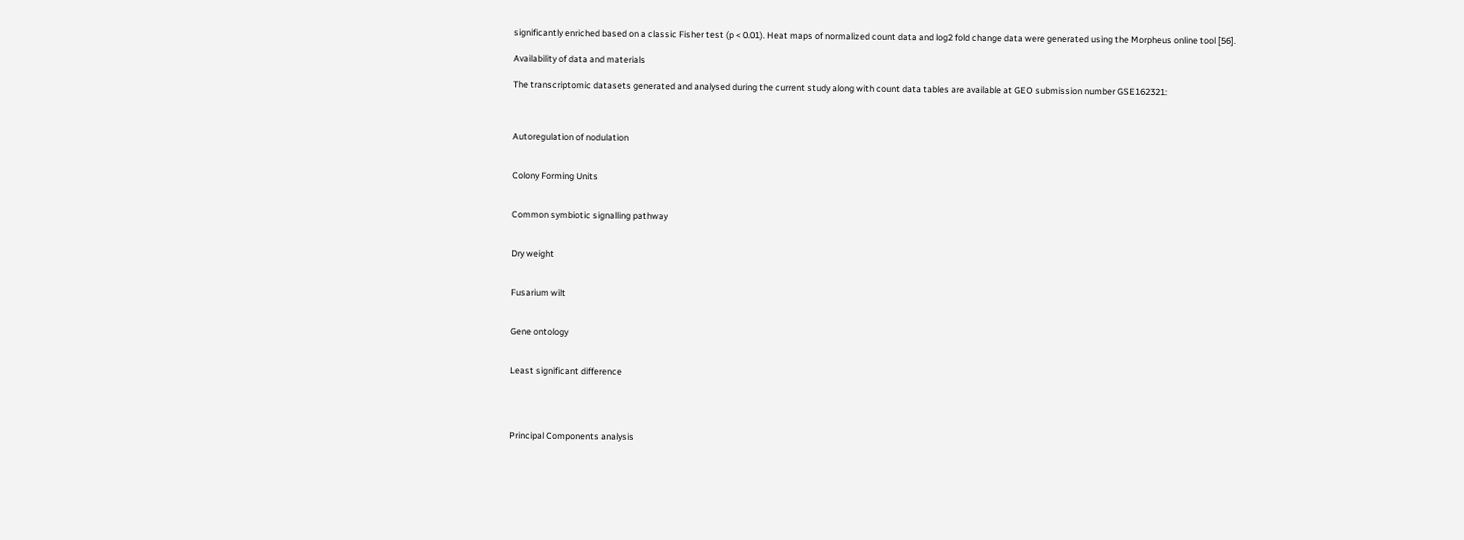significantly enriched based on a classic Fisher test (p < 0.01). Heat maps of normalized count data and log2 fold change data were generated using the Morpheus online tool [56].

Availability of data and materials

The transcriptomic datasets generated and analysed during the current study along with count data tables are available at GEO submission number GSE162321:



Autoregulation of nodulation


Colony Forming Units


Common symbiotic signalling pathway


Dry weight


Fusarium wilt


Gene ontology


Least significant difference




Principal Components analysis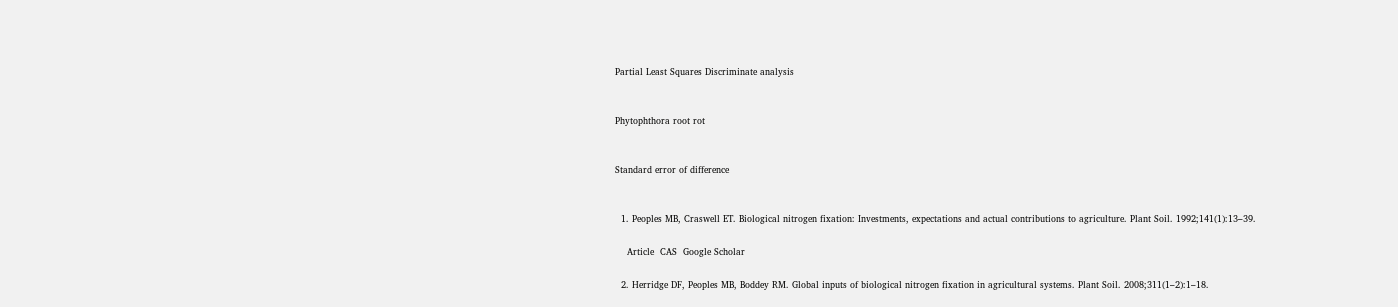Partial Least Squares Discriminate analysis


Phytophthora root rot


Standard error of difference


  1. Peoples MB, Craswell ET. Biological nitrogen fixation: Investments, expectations and actual contributions to agriculture. Plant Soil. 1992;141(1):13–39.

    Article  CAS  Google Scholar

  2. Herridge DF, Peoples MB, Boddey RM. Global inputs of biological nitrogen fixation in agricultural systems. Plant Soil. 2008;311(1–2):1–18.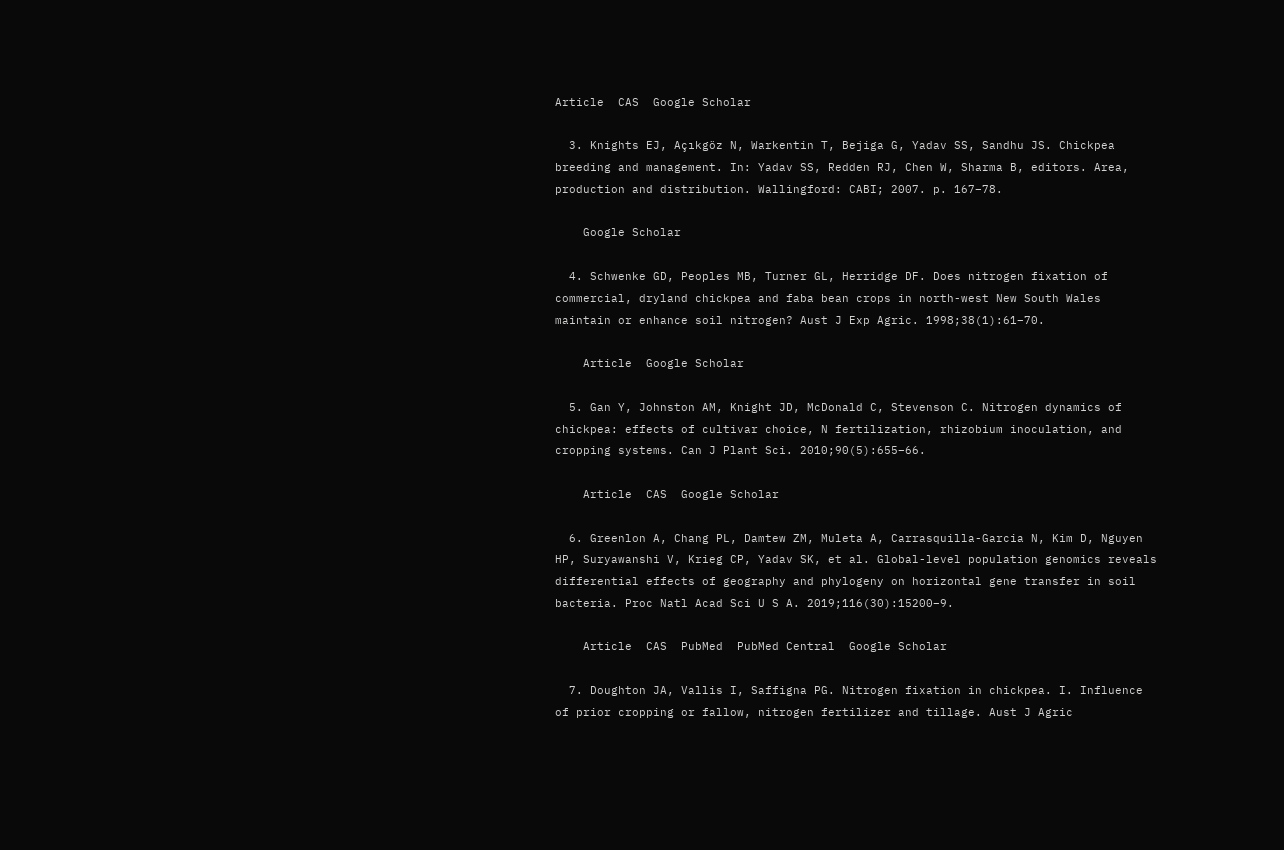Article  CAS  Google Scholar

  3. Knights EJ, Açıkgöz N, Warkentin T, Bejiga G, Yadav SS, Sandhu JS. Chickpea breeding and management. In: Yadav SS, Redden RJ, Chen W, Sharma B, editors. Area, production and distribution. Wallingford: CABI; 2007. p. 167–78.

    Google Scholar

  4. Schwenke GD, Peoples MB, Turner GL, Herridge DF. Does nitrogen fixation of commercial, dryland chickpea and faba bean crops in north-west New South Wales maintain or enhance soil nitrogen? Aust J Exp Agric. 1998;38(1):61–70.

    Article  Google Scholar

  5. Gan Y, Johnston AM, Knight JD, McDonald C, Stevenson C. Nitrogen dynamics of chickpea: effects of cultivar choice, N fertilization, rhizobium inoculation, and cropping systems. Can J Plant Sci. 2010;90(5):655–66.

    Article  CAS  Google Scholar

  6. Greenlon A, Chang PL, Damtew ZM, Muleta A, Carrasquilla-Garcia N, Kim D, Nguyen HP, Suryawanshi V, Krieg CP, Yadav SK, et al. Global-level population genomics reveals differential effects of geography and phylogeny on horizontal gene transfer in soil bacteria. Proc Natl Acad Sci U S A. 2019;116(30):15200–9.

    Article  CAS  PubMed  PubMed Central  Google Scholar

  7. Doughton JA, Vallis I, Saffigna PG. Nitrogen fixation in chickpea. I. Influence of prior cropping or fallow, nitrogen fertilizer and tillage. Aust J Agric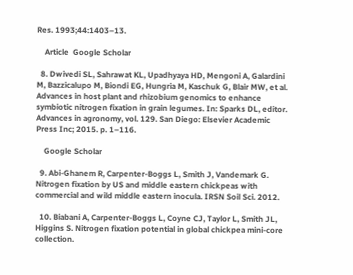Res. 1993;44:1403–13.

    Article  Google Scholar

  8. Dwivedi SL, Sahrawat KL, Upadhyaya HD, Mengoni A, Galardini M, Bazzicalupo M, Biondi EG, Hungria M, Kaschuk G, Blair MW, et al. Advances in host plant and rhizobium genomics to enhance symbiotic nitrogen fixation in grain legumes. In: Sparks DL, editor. Advances in agronomy, vol. 129. San Diego: Elsevier Academic Press Inc; 2015. p. 1–116.

    Google Scholar

  9. Abi-Ghanem R, Carpenter-Boggs L, Smith J, Vandemark G. Nitrogen fixation by US and middle eastern chickpeas with commercial and wild middle eastern inocula. IRSN Soil Sci. 2012.

  10. Biabani A, Carpenter-Boggs L, Coyne CJ, Taylor L, Smith JL, Higgins S. Nitrogen fixation potential in global chickpea mini-core collection.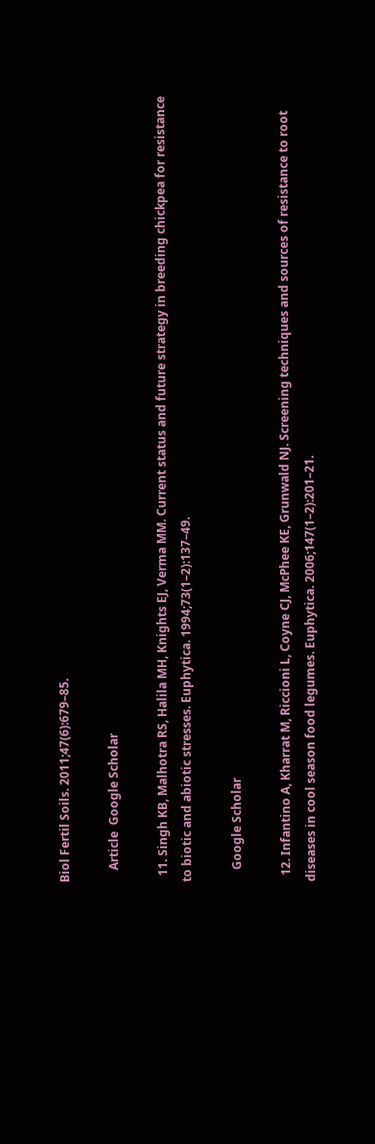Biol Fertil Soils. 2011;47(6):679–85.

    Article  Google Scholar

  11. Singh KB, Malhotra RS, Halila MH, Knights EJ, Verma MM. Current status and future strategy in breeding chickpea for resistance to biotic and abiotic stresses. Euphytica. 1994;73(1–2):137–49.

    Google Scholar

  12. Infantino A, Kharrat M, Riccioni L, Coyne CJ, McPhee KE, Grunwald NJ. Screening techniques and sources of resistance to root diseases in cool season food legumes. Euphytica. 2006;147(1–2):201–21.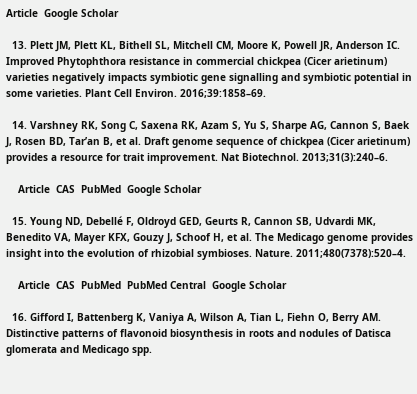Article  Google Scholar

  13. Plett JM, Plett KL, Bithell SL, Mitchell CM, Moore K, Powell JR, Anderson IC. Improved Phytophthora resistance in commercial chickpea (Cicer arietinum) varieties negatively impacts symbiotic gene signalling and symbiotic potential in some varieties. Plant Cell Environ. 2016;39:1858–69.

  14. Varshney RK, Song C, Saxena RK, Azam S, Yu S, Sharpe AG, Cannon S, Baek J, Rosen BD, Tar’an B, et al. Draft genome sequence of chickpea (Cicer arietinum) provides a resource for trait improvement. Nat Biotechnol. 2013;31(3):240–6.

    Article  CAS  PubMed  Google Scholar

  15. Young ND, Debellé F, Oldroyd GED, Geurts R, Cannon SB, Udvardi MK, Benedito VA, Mayer KFX, Gouzy J, Schoof H, et al. The Medicago genome provides insight into the evolution of rhizobial symbioses. Nature. 2011;480(7378):520–4.

    Article  CAS  PubMed  PubMed Central  Google Scholar

  16. Gifford I, Battenberg K, Vaniya A, Wilson A, Tian L, Fiehn O, Berry AM. Distinctive patterns of flavonoid biosynthesis in roots and nodules of Datisca glomerata and Medicago spp.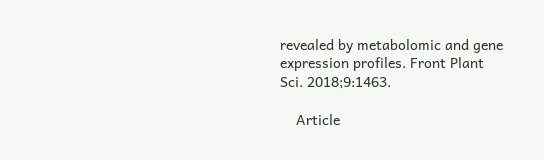revealed by metabolomic and gene expression profiles. Front Plant Sci. 2018;9:1463.

    Article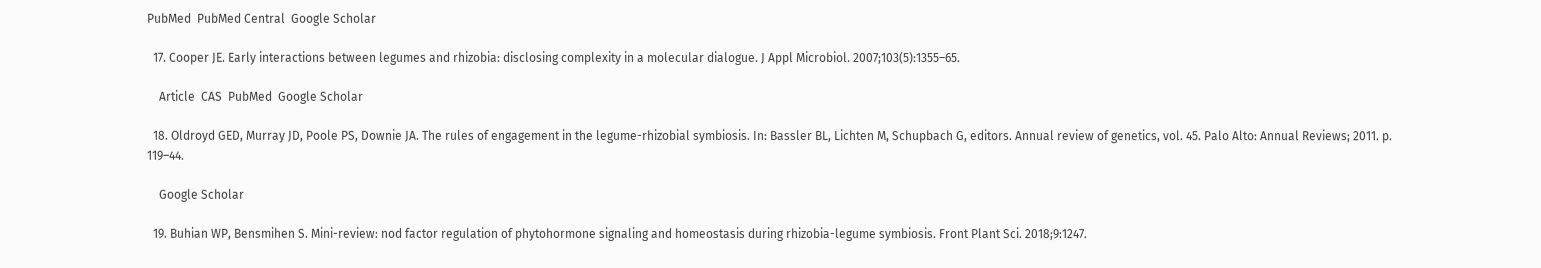PubMed  PubMed Central  Google Scholar

  17. Cooper JE. Early interactions between legumes and rhizobia: disclosing complexity in a molecular dialogue. J Appl Microbiol. 2007;103(5):1355–65.

    Article  CAS  PubMed  Google Scholar

  18. Oldroyd GED, Murray JD, Poole PS, Downie JA. The rules of engagement in the legume-rhizobial symbiosis. In: Bassler BL, Lichten M, Schupbach G, editors. Annual review of genetics, vol. 45. Palo Alto: Annual Reviews; 2011. p. 119–44.

    Google Scholar

  19. Buhian WP, Bensmihen S. Mini-review: nod factor regulation of phytohormone signaling and homeostasis during rhizobia-legume symbiosis. Front Plant Sci. 2018;9:1247.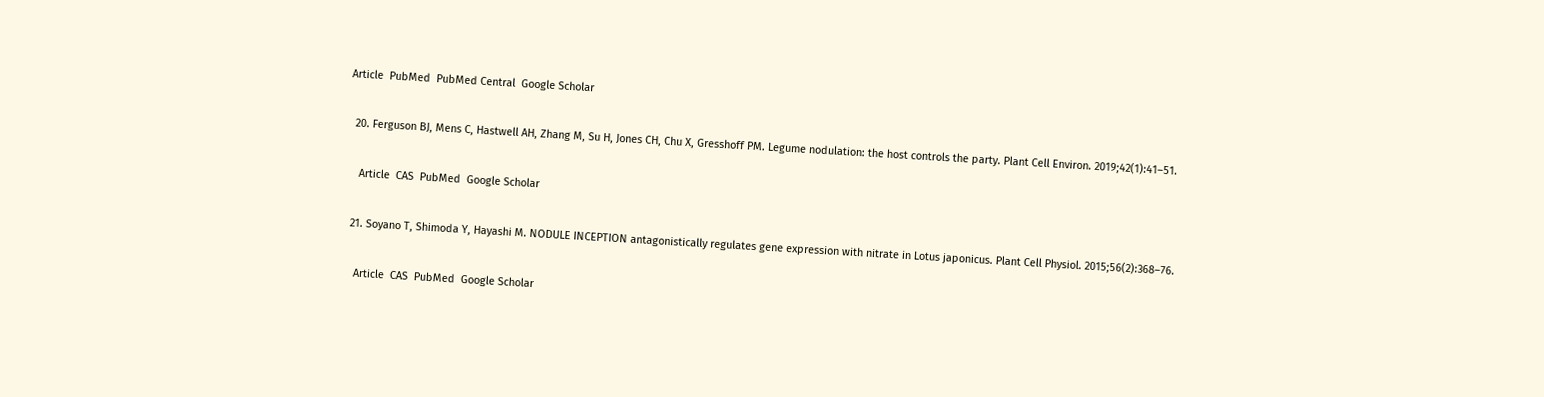Article  PubMed  PubMed Central  Google Scholar

  20. Ferguson BJ, Mens C, Hastwell AH, Zhang M, Su H, Jones CH, Chu X, Gresshoff PM. Legume nodulation: the host controls the party. Plant Cell Environ. 2019;42(1):41–51.

    Article  CAS  PubMed  Google Scholar

  21. Soyano T, Shimoda Y, Hayashi M. NODULE INCEPTION antagonistically regulates gene expression with nitrate in Lotus japonicus. Plant Cell Physiol. 2015;56(2):368–76.

    Article  CAS  PubMed  Google Scholar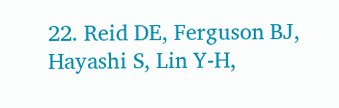22. Reid DE, Ferguson BJ, Hayashi S, Lin Y-H,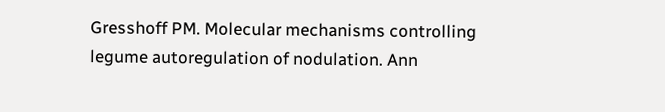Gresshoff PM. Molecular mechanisms controlling legume autoregulation of nodulation. Ann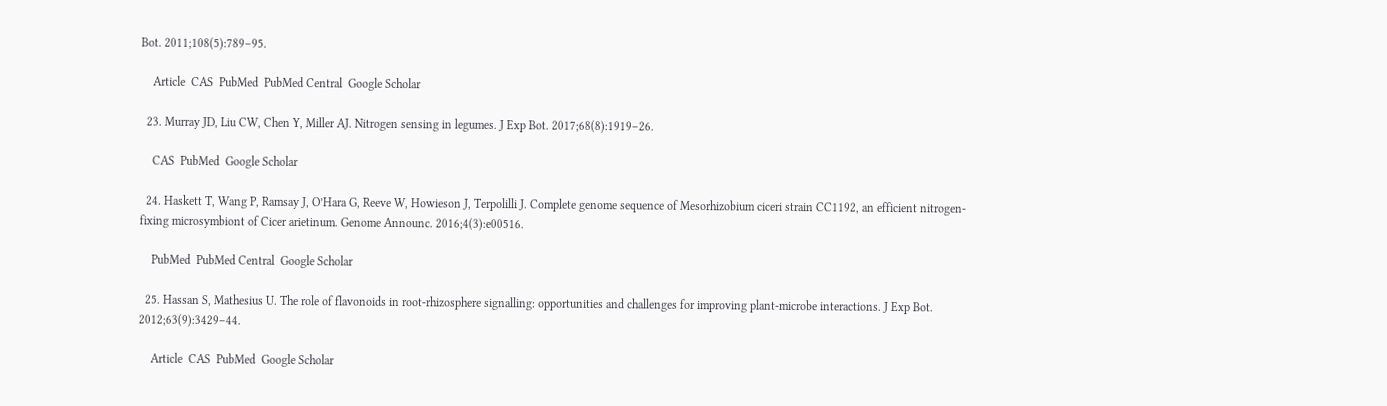Bot. 2011;108(5):789–95.

    Article  CAS  PubMed  PubMed Central  Google Scholar

  23. Murray JD, Liu CW, Chen Y, Miller AJ. Nitrogen sensing in legumes. J Exp Bot. 2017;68(8):1919–26.

    CAS  PubMed  Google Scholar

  24. Haskett T, Wang P, Ramsay J, O’Hara G, Reeve W, Howieson J, Terpolilli J. Complete genome sequence of Mesorhizobium ciceri strain CC1192, an efficient nitrogen-fixing microsymbiont of Cicer arietinum. Genome Announc. 2016;4(3):e00516.

    PubMed  PubMed Central  Google Scholar

  25. Hassan S, Mathesius U. The role of flavonoids in root-rhizosphere signalling: opportunities and challenges for improving plant-microbe interactions. J Exp Bot. 2012;63(9):3429–44.

    Article  CAS  PubMed  Google Scholar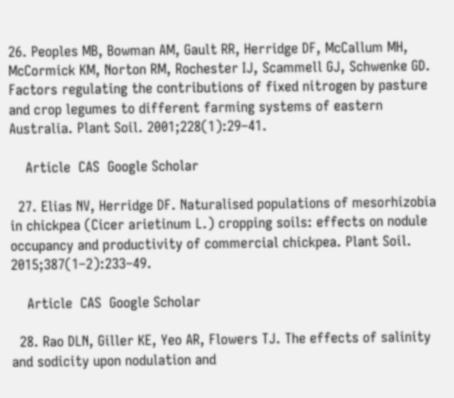26. Peoples MB, Bowman AM, Gault RR, Herridge DF, McCallum MH, McCormick KM, Norton RM, Rochester IJ, Scammell GJ, Schwenke GD. Factors regulating the contributions of fixed nitrogen by pasture and crop legumes to different farming systems of eastern Australia. Plant Soil. 2001;228(1):29–41.

    Article  CAS  Google Scholar

  27. Elias NV, Herridge DF. Naturalised populations of mesorhizobia in chickpea (Cicer arietinum L.) cropping soils: effects on nodule occupancy and productivity of commercial chickpea. Plant Soil. 2015;387(1–2):233–49.

    Article  CAS  Google Scholar

  28. Rao DLN, Giller KE, Yeo AR, Flowers TJ. The effects of salinity and sodicity upon nodulation and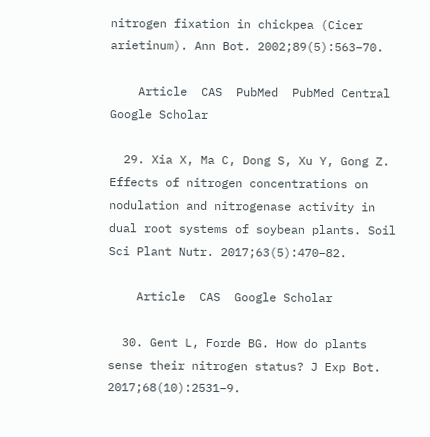nitrogen fixation in chickpea (Cicer arietinum). Ann Bot. 2002;89(5):563–70.

    Article  CAS  PubMed  PubMed Central  Google Scholar

  29. Xia X, Ma C, Dong S, Xu Y, Gong Z. Effects of nitrogen concentrations on nodulation and nitrogenase activity in dual root systems of soybean plants. Soil Sci Plant Nutr. 2017;63(5):470–82.

    Article  CAS  Google Scholar

  30. Gent L, Forde BG. How do plants sense their nitrogen status? J Exp Bot. 2017;68(10):2531–9.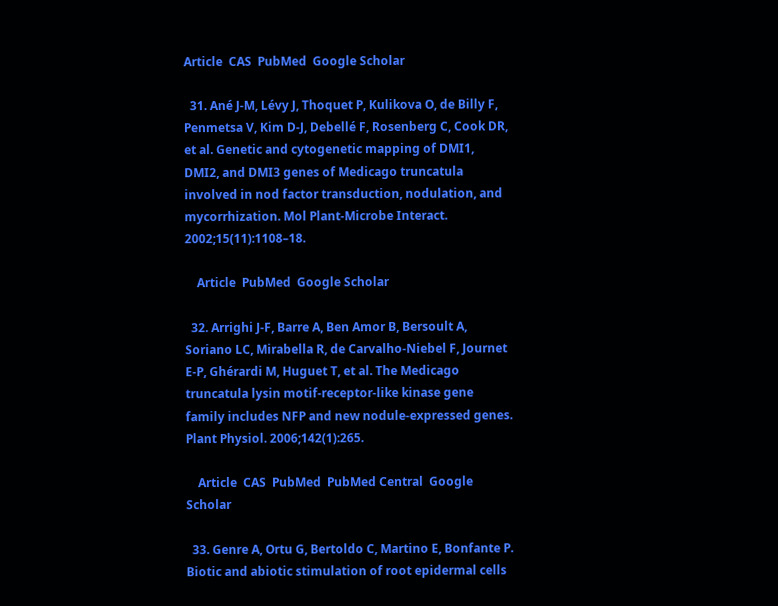Article  CAS  PubMed  Google Scholar

  31. Ané J-M, Lévy J, Thoquet P, Kulikova O, de Billy F, Penmetsa V, Kim D-J, Debellé F, Rosenberg C, Cook DR, et al. Genetic and cytogenetic mapping of DMI1, DMI2, and DMI3 genes of Medicago truncatula involved in nod factor transduction, nodulation, and mycorrhization. Mol Plant-Microbe Interact. 2002;15(11):1108–18.

    Article  PubMed  Google Scholar

  32. Arrighi J-F, Barre A, Ben Amor B, Bersoult A, Soriano LC, Mirabella R, de Carvalho-Niebel F, Journet E-P, Ghérardi M, Huguet T, et al. The Medicago truncatula lysin motif-receptor-like kinase gene family includes NFP and new nodule-expressed genes. Plant Physiol. 2006;142(1):265.

    Article  CAS  PubMed  PubMed Central  Google Scholar

  33. Genre A, Ortu G, Bertoldo C, Martino E, Bonfante P. Biotic and abiotic stimulation of root epidermal cells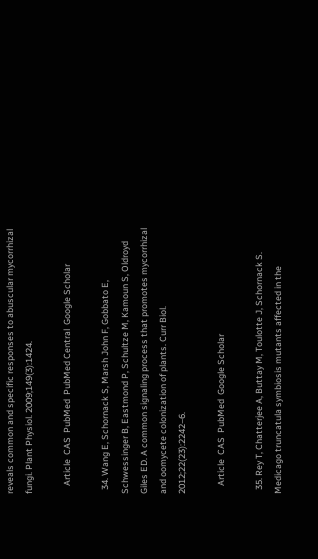reveals common and specific responses to abuscular mycorrhizal fungi. Plant Physiol. 2009;149(3):1424.

    Article  CAS  PubMed  PubMed Central  Google Scholar

  34. Wang E, Schornack S, Marsh John F, Gobbato E, Schwessinger B, Eastmond P, Schultze M, Kamoun S, Oldroyd Giles ED. A common signaling process that promotes mycorrhizal and oomycete colonization of plants. Curr Biol. 2012;22(23):2242–6.

    Article  CAS  PubMed  Google Scholar

  35. Rey T, Chatterjee A, Buttay M, Toulotte J, Schornack S. Medicago truncatula symbiosis mutants affected in the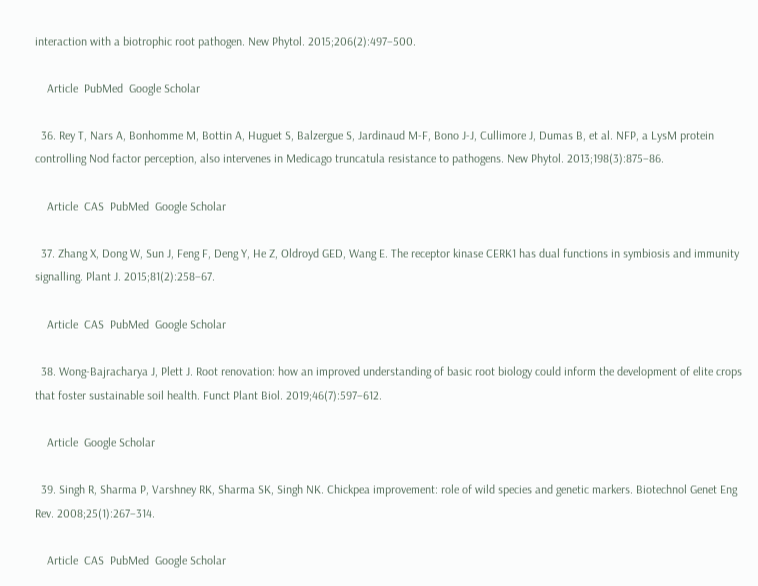interaction with a biotrophic root pathogen. New Phytol. 2015;206(2):497–500.

    Article  PubMed  Google Scholar

  36. Rey T, Nars A, Bonhomme M, Bottin A, Huguet S, Balzergue S, Jardinaud M-F, Bono J-J, Cullimore J, Dumas B, et al. NFP, a LysM protein controlling Nod factor perception, also intervenes in Medicago truncatula resistance to pathogens. New Phytol. 2013;198(3):875–86.

    Article  CAS  PubMed  Google Scholar

  37. Zhang X, Dong W, Sun J, Feng F, Deng Y, He Z, Oldroyd GED, Wang E. The receptor kinase CERK1 has dual functions in symbiosis and immunity signalling. Plant J. 2015;81(2):258–67.

    Article  CAS  PubMed  Google Scholar

  38. Wong-Bajracharya J, Plett J. Root renovation: how an improved understanding of basic root biology could inform the development of elite crops that foster sustainable soil health. Funct Plant Biol. 2019;46(7):597–612.

    Article  Google Scholar

  39. Singh R, Sharma P, Varshney RK, Sharma SK, Singh NK. Chickpea improvement: role of wild species and genetic markers. Biotechnol Genet Eng Rev. 2008;25(1):267–314.

    Article  CAS  PubMed  Google Scholar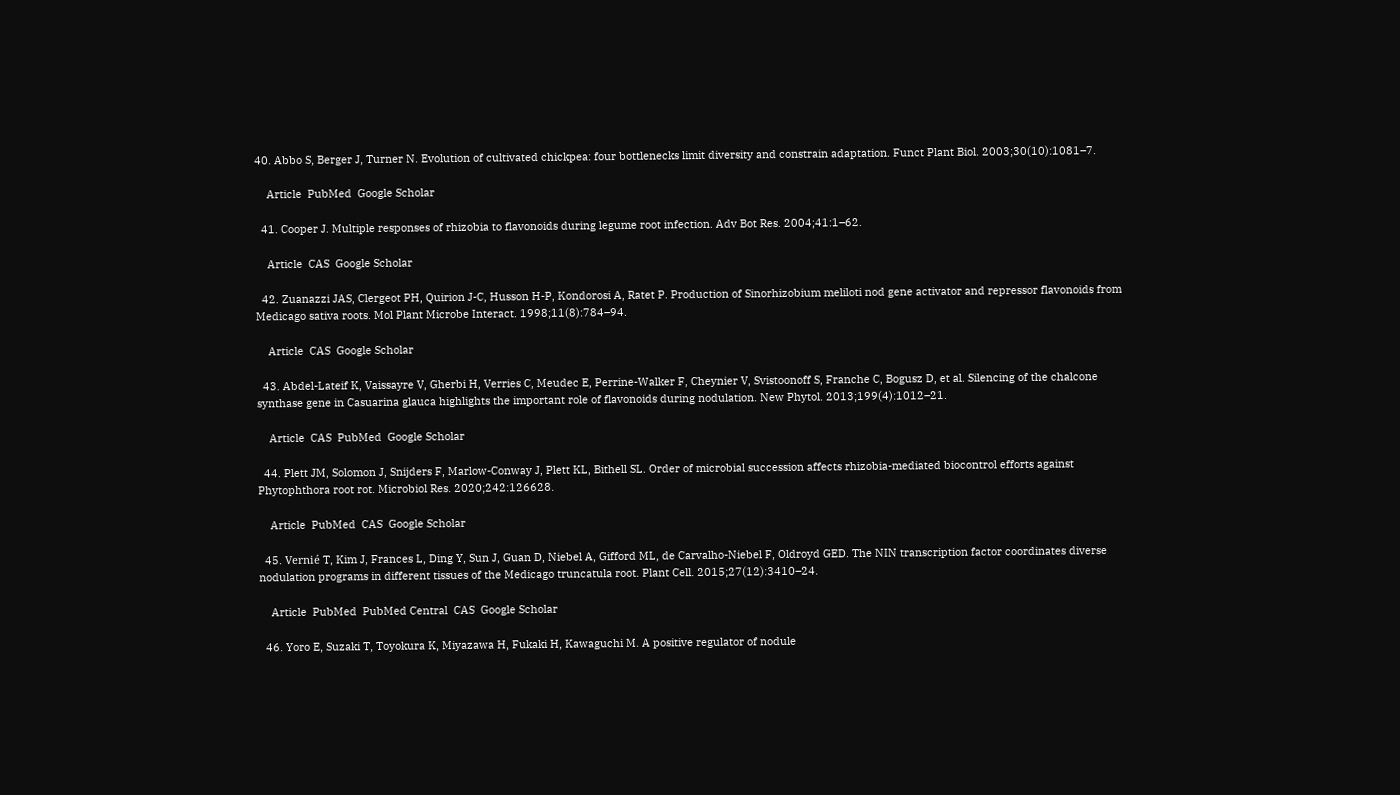40. Abbo S, Berger J, Turner N. Evolution of cultivated chickpea: four bottlenecks limit diversity and constrain adaptation. Funct Plant Biol. 2003;30(10):1081–7.

    Article  PubMed  Google Scholar

  41. Cooper J. Multiple responses of rhizobia to flavonoids during legume root infection. Adv Bot Res. 2004;41:1–62.

    Article  CAS  Google Scholar

  42. Zuanazzi JAS, Clergeot PH, Quirion J-C, Husson H-P, Kondorosi A, Ratet P. Production of Sinorhizobium meliloti nod gene activator and repressor flavonoids from Medicago sativa roots. Mol Plant Microbe Interact. 1998;11(8):784–94.

    Article  CAS  Google Scholar

  43. Abdel-Lateif K, Vaissayre V, Gherbi H, Verries C, Meudec E, Perrine-Walker F, Cheynier V, Svistoonoff S, Franche C, Bogusz D, et al. Silencing of the chalcone synthase gene in Casuarina glauca highlights the important role of flavonoids during nodulation. New Phytol. 2013;199(4):1012–21.

    Article  CAS  PubMed  Google Scholar

  44. Plett JM, Solomon J, Snijders F, Marlow-Conway J, Plett KL, Bithell SL. Order of microbial succession affects rhizobia-mediated biocontrol efforts against Phytophthora root rot. Microbiol Res. 2020;242:126628.

    Article  PubMed  CAS  Google Scholar

  45. Vernié T, Kim J, Frances L, Ding Y, Sun J, Guan D, Niebel A, Gifford ML, de Carvalho-Niebel F, Oldroyd GED. The NIN transcription factor coordinates diverse nodulation programs in different tissues of the Medicago truncatula root. Plant Cell. 2015;27(12):3410–24.

    Article  PubMed  PubMed Central  CAS  Google Scholar

  46. Yoro E, Suzaki T, Toyokura K, Miyazawa H, Fukaki H, Kawaguchi M. A positive regulator of nodule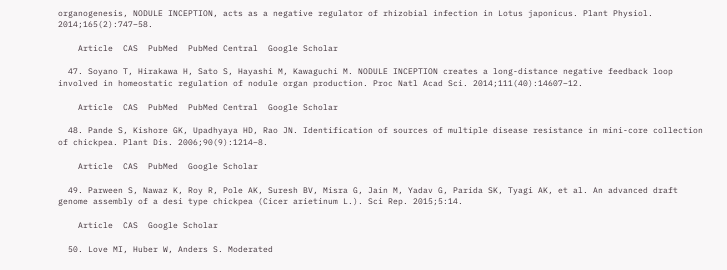organogenesis, NODULE INCEPTION, acts as a negative regulator of rhizobial infection in Lotus japonicus. Plant Physiol. 2014;165(2):747–58.

    Article  CAS  PubMed  PubMed Central  Google Scholar

  47. Soyano T, Hirakawa H, Sato S, Hayashi M, Kawaguchi M. NODULE INCEPTION creates a long-distance negative feedback loop involved in homeostatic regulation of nodule organ production. Proc Natl Acad Sci. 2014;111(40):14607–12.

    Article  CAS  PubMed  PubMed Central  Google Scholar

  48. Pande S, Kishore GK, Upadhyaya HD, Rao JN. Identification of sources of multiple disease resistance in mini-core collection of chickpea. Plant Dis. 2006;90(9):1214–8.

    Article  CAS  PubMed  Google Scholar

  49. Parween S, Nawaz K, Roy R, Pole AK, Suresh BV, Misra G, Jain M, Yadav G, Parida SK, Tyagi AK, et al. An advanced draft genome assembly of a desi type chickpea (Cicer arietinum L.). Sci Rep. 2015;5:14.

    Article  CAS  Google Scholar

  50. Love MI, Huber W, Anders S. Moderated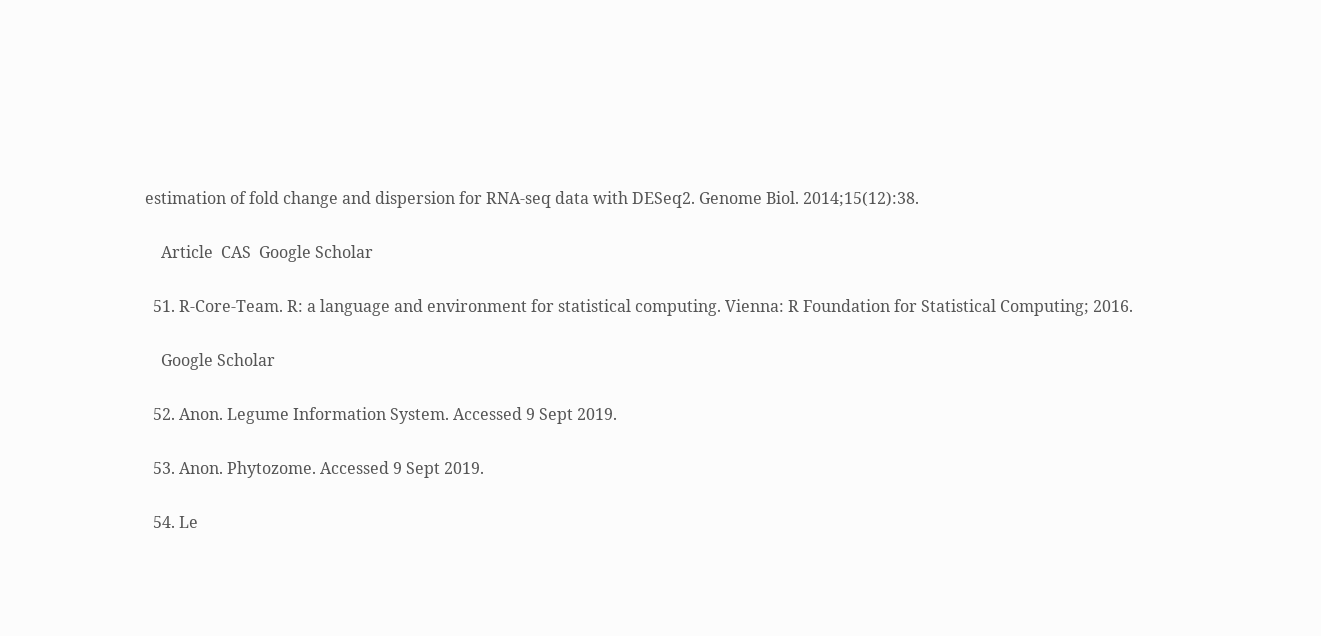estimation of fold change and dispersion for RNA-seq data with DESeq2. Genome Biol. 2014;15(12):38.

    Article  CAS  Google Scholar

  51. R-Core-Team. R: a language and environment for statistical computing. Vienna: R Foundation for Statistical Computing; 2016.

    Google Scholar

  52. Anon. Legume Information System. Accessed 9 Sept 2019.

  53. Anon. Phytozome. Accessed 9 Sept 2019.

  54. Le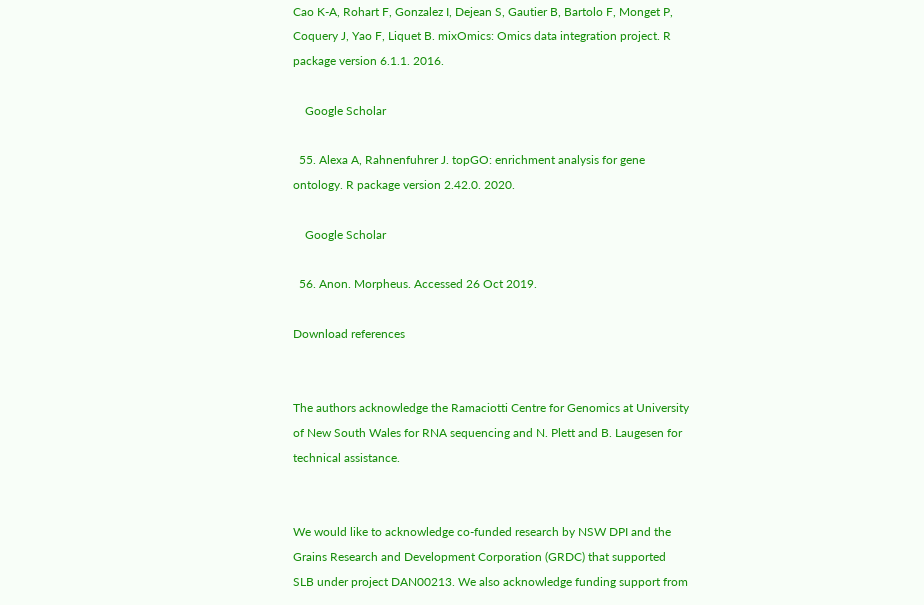Cao K-A, Rohart F, Gonzalez I, Dejean S, Gautier B, Bartolo F, Monget P, Coquery J, Yao F, Liquet B. mixOmics: Omics data integration project. R package version 6.1.1. 2016.

    Google Scholar

  55. Alexa A, Rahnenfuhrer J. topGO: enrichment analysis for gene ontology. R package version 2.42.0. 2020.

    Google Scholar

  56. Anon. Morpheus. Accessed 26 Oct 2019.

Download references


The authors acknowledge the Ramaciotti Centre for Genomics at University of New South Wales for RNA sequencing and N. Plett and B. Laugesen for technical assistance.


We would like to acknowledge co-funded research by NSW DPI and the Grains Research and Development Corporation (GRDC) that supported SLB under project DAN00213. We also acknowledge funding support from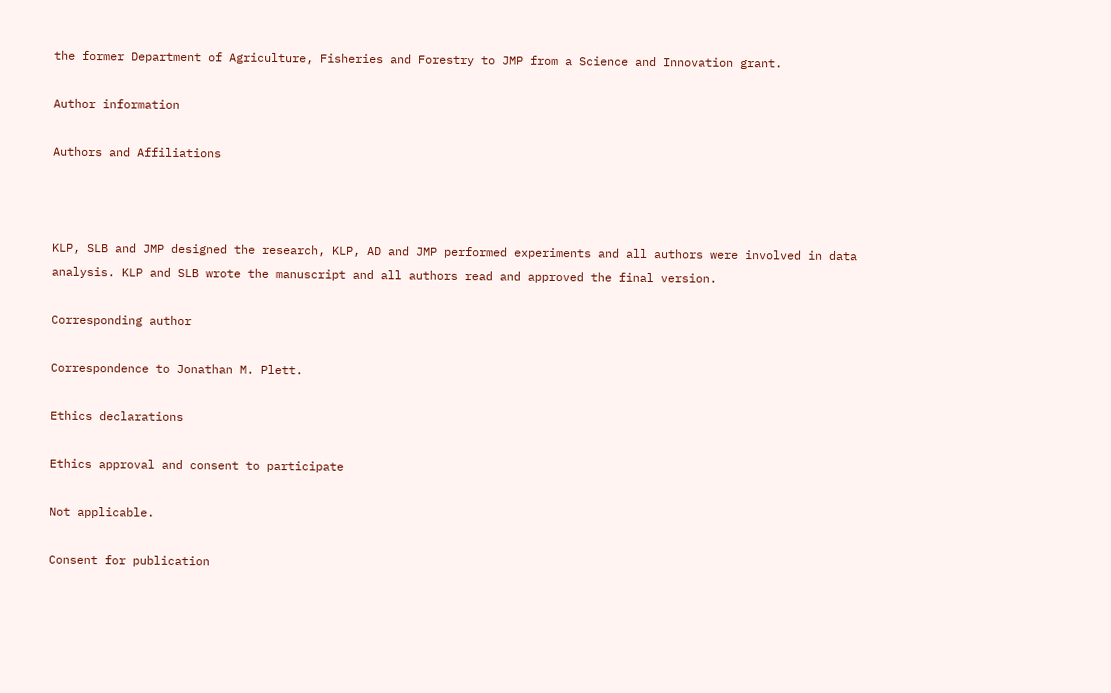the former Department of Agriculture, Fisheries and Forestry to JMP from a Science and Innovation grant.

Author information

Authors and Affiliations



KLP, SLB and JMP designed the research, KLP, AD and JMP performed experiments and all authors were involved in data analysis. KLP and SLB wrote the manuscript and all authors read and approved the final version.

Corresponding author

Correspondence to Jonathan M. Plett.

Ethics declarations

Ethics approval and consent to participate

Not applicable.

Consent for publication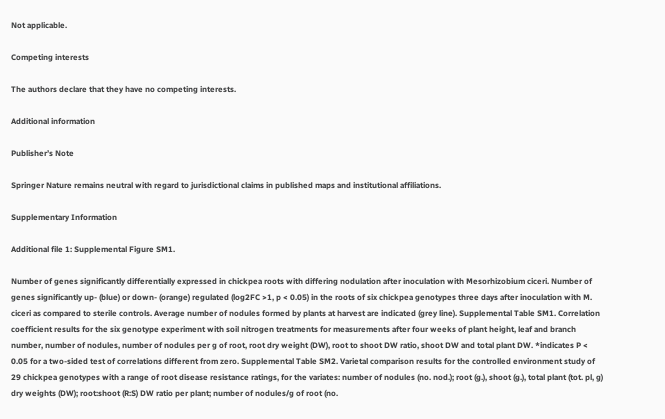Not applicable.

Competing interests

The authors declare that they have no competing interests.

Additional information

Publisher’s Note

Springer Nature remains neutral with regard to jurisdictional claims in published maps and institutional affiliations.

Supplementary Information

Additional file 1: Supplemental Figure SM1.

Number of genes significantly differentially expressed in chickpea roots with differing nodulation after inoculation with Mesorhizobium ciceri. Number of genes significantly up- (blue) or down- (orange) regulated (log2FC >1, p < 0.05) in the roots of six chickpea genotypes three days after inoculation with M. ciceri as compared to sterile controls. Average number of nodules formed by plants at harvest are indicated (grey line). Supplemental Table SM1. Correlation coefficient results for the six genotype experiment with soil nitrogen treatments for measurements after four weeks of plant height, leaf and branch number, number of nodules, number of nodules per g of root, root dry weight (DW), root to shoot DW ratio, shoot DW and total plant DW. *indicates P < 0.05 for a two-sided test of correlations different from zero. Supplemental Table SM2. Varietal comparison results for the controlled environment study of 29 chickpea genotypes with a range of root disease resistance ratings, for the variates: number of nodules (no. nod.); root (g.), shoot (g.), total plant (tot. pl, g) dry weights (DW); root:shoot (R:S) DW ratio per plant; number of nodules/g of root (no.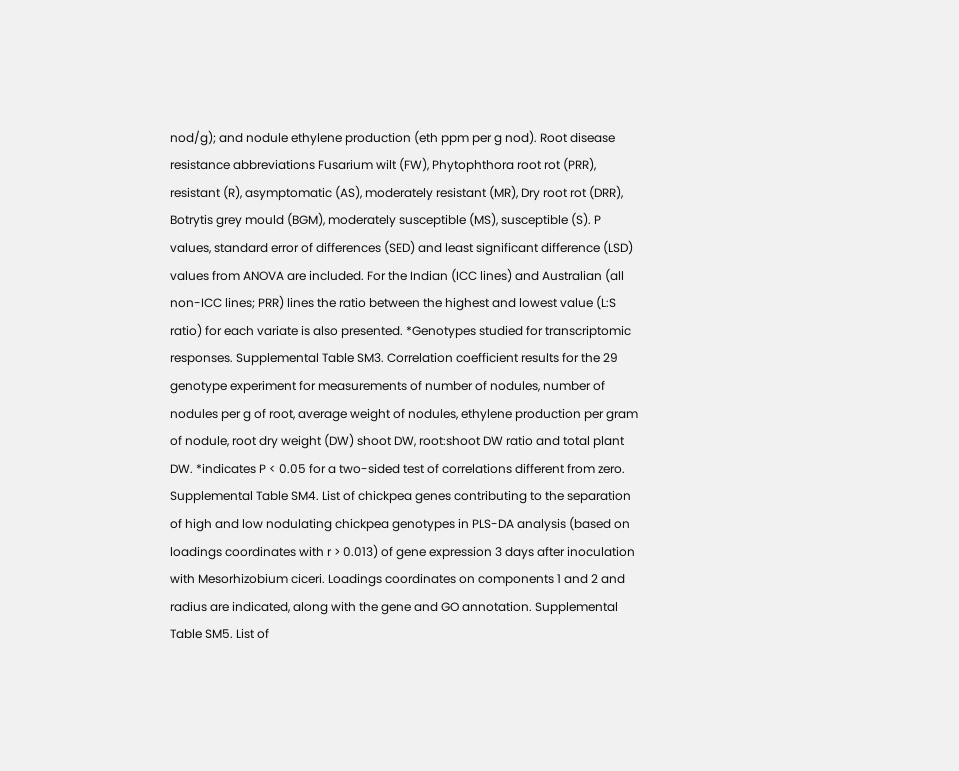nod/g); and nodule ethylene production (eth ppm per g nod). Root disease resistance abbreviations Fusarium wilt (FW), Phytophthora root rot (PRR), resistant (R), asymptomatic (AS), moderately resistant (MR), Dry root rot (DRR), Botrytis grey mould (BGM), moderately susceptible (MS), susceptible (S). P values, standard error of differences (SED) and least significant difference (LSD) values from ANOVA are included. For the Indian (ICC lines) and Australian (all non-ICC lines; PRR) lines the ratio between the highest and lowest value (L:S ratio) for each variate is also presented. *Genotypes studied for transcriptomic responses. Supplemental Table SM3. Correlation coefficient results for the 29 genotype experiment for measurements of number of nodules, number of nodules per g of root, average weight of nodules, ethylene production per gram of nodule, root dry weight (DW) shoot DW, root:shoot DW ratio and total plant DW. *indicates P < 0.05 for a two-sided test of correlations different from zero. Supplemental Table SM4. List of chickpea genes contributing to the separation of high and low nodulating chickpea genotypes in PLS-DA analysis (based on loadings coordinates with r > 0.013) of gene expression 3 days after inoculation with Mesorhizobium ciceri. Loadings coordinates on components 1 and 2 and radius are indicated, along with the gene and GO annotation. Supplemental Table SM5. List of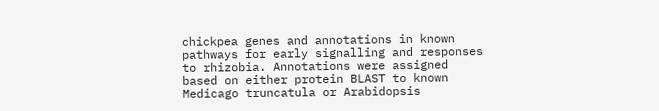chickpea genes and annotations in known pathways for early signalling and responses to rhizobia. Annotations were assigned based on either protein BLAST to known Medicago truncatula or Arabidopsis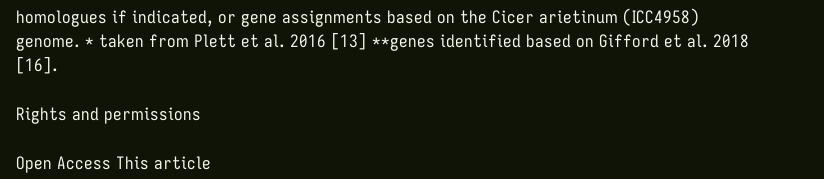homologues if indicated, or gene assignments based on the Cicer arietinum (ICC4958) genome. * taken from Plett et al. 2016 [13] **genes identified based on Gifford et al. 2018 [16].

Rights and permissions

Open Access This article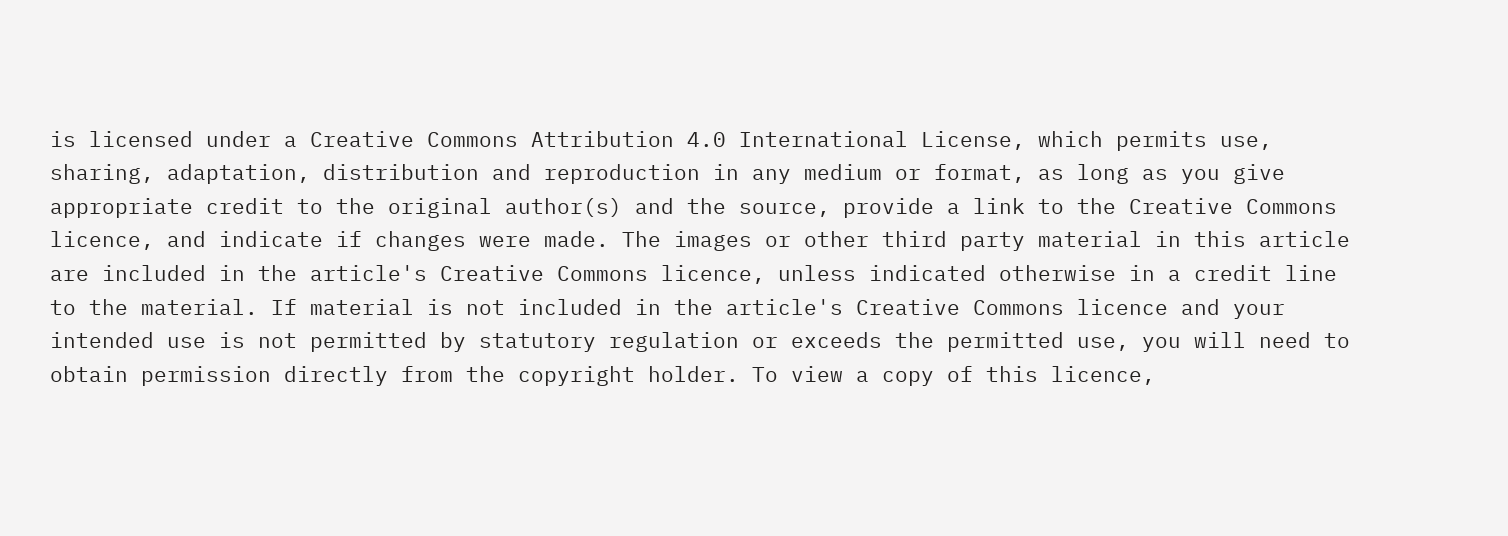is licensed under a Creative Commons Attribution 4.0 International License, which permits use, sharing, adaptation, distribution and reproduction in any medium or format, as long as you give appropriate credit to the original author(s) and the source, provide a link to the Creative Commons licence, and indicate if changes were made. The images or other third party material in this article are included in the article's Creative Commons licence, unless indicated otherwise in a credit line to the material. If material is not included in the article's Creative Commons licence and your intended use is not permitted by statutory regulation or exceeds the permitted use, you will need to obtain permission directly from the copyright holder. To view a copy of this licence,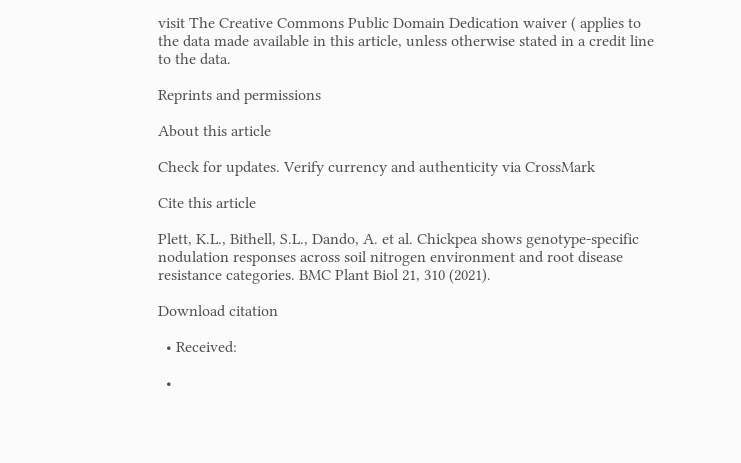visit The Creative Commons Public Domain Dedication waiver ( applies to the data made available in this article, unless otherwise stated in a credit line to the data.

Reprints and permissions

About this article

Check for updates. Verify currency and authenticity via CrossMark

Cite this article

Plett, K.L., Bithell, S.L., Dando, A. et al. Chickpea shows genotype-specific nodulation responses across soil nitrogen environment and root disease resistance categories. BMC Plant Biol 21, 310 (2021).

Download citation

  • Received:

  •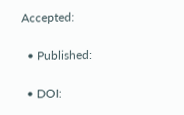Accepted:

  • Published:

  • DOI: